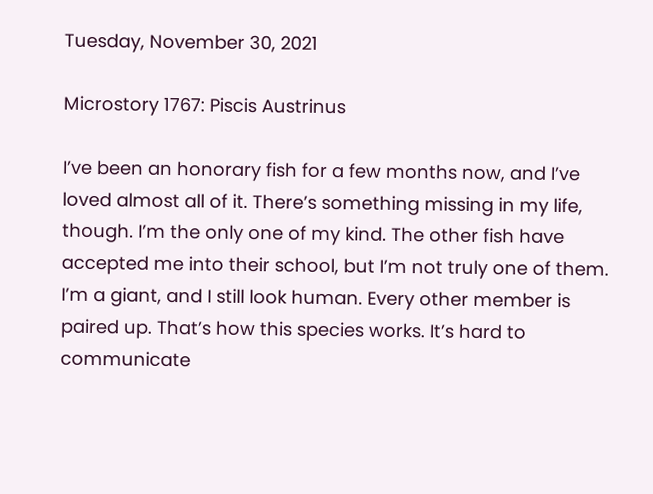Tuesday, November 30, 2021

Microstory 1767: Piscis Austrinus

I’ve been an honorary fish for a few months now, and I’ve loved almost all of it. There’s something missing in my life, though. I’m the only one of my kind. The other fish have accepted me into their school, but I’m not truly one of them. I’m a giant, and I still look human. Every other member is paired up. That’s how this species works. It’s hard to communicate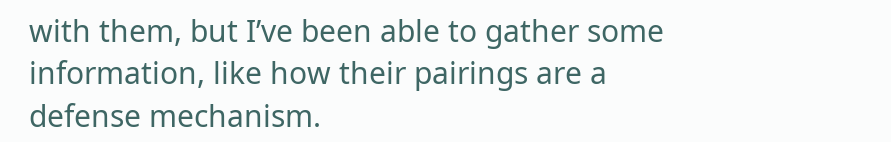with them, but I’ve been able to gather some information, like how their pairings are a defense mechanism.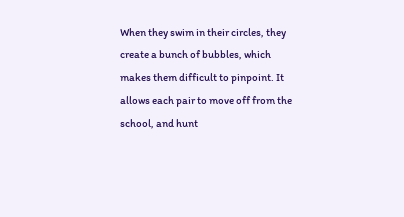When they swim in their circles, they create a bunch of bubbles, which makes them difficult to pinpoint. It allows each pair to move off from the school, and hunt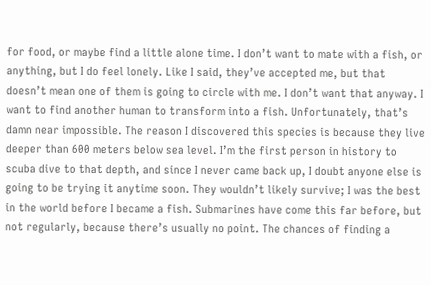for food, or maybe find a little alone time. I don’t want to mate with a fish, or anything, but I do feel lonely. Like I said, they’ve accepted me, but that doesn’t mean one of them is going to circle with me. I don’t want that anyway. I want to find another human to transform into a fish. Unfortunately, that’s damn near impossible. The reason I discovered this species is because they live deeper than 600 meters below sea level. I’m the first person in history to scuba dive to that depth, and since I never came back up, I doubt anyone else is going to be trying it anytime soon. They wouldn’t likely survive; I was the best in the world before I became a fish. Submarines have come this far before, but not regularly, because there’s usually no point. The chances of finding a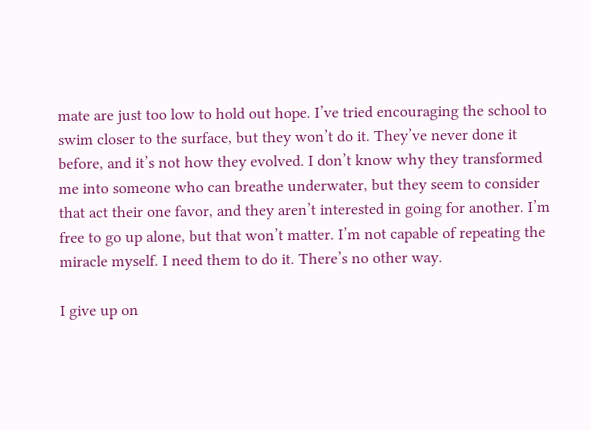mate are just too low to hold out hope. I’ve tried encouraging the school to swim closer to the surface, but they won’t do it. They’ve never done it before, and it’s not how they evolved. I don’t know why they transformed me into someone who can breathe underwater, but they seem to consider that act their one favor, and they aren’t interested in going for another. I’m free to go up alone, but that won’t matter. I’m not capable of repeating the miracle myself. I need them to do it. There’s no other way.

I give up on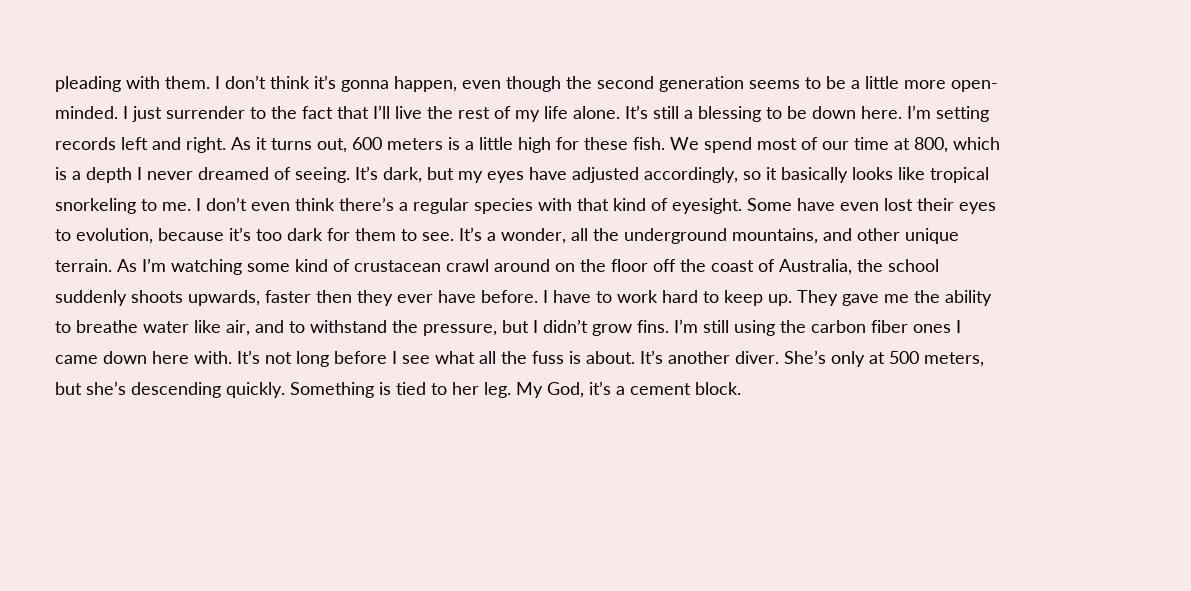pleading with them. I don’t think it’s gonna happen, even though the second generation seems to be a little more open-minded. I just surrender to the fact that I’ll live the rest of my life alone. It’s still a blessing to be down here. I’m setting records left and right. As it turns out, 600 meters is a little high for these fish. We spend most of our time at 800, which is a depth I never dreamed of seeing. It’s dark, but my eyes have adjusted accordingly, so it basically looks like tropical snorkeling to me. I don’t even think there’s a regular species with that kind of eyesight. Some have even lost their eyes to evolution, because it’s too dark for them to see. It’s a wonder, all the underground mountains, and other unique terrain. As I’m watching some kind of crustacean crawl around on the floor off the coast of Australia, the school suddenly shoots upwards, faster then they ever have before. I have to work hard to keep up. They gave me the ability to breathe water like air, and to withstand the pressure, but I didn’t grow fins. I’m still using the carbon fiber ones I came down here with. It’s not long before I see what all the fuss is about. It’s another diver. She’s only at 500 meters, but she’s descending quickly. Something is tied to her leg. My God, it’s a cement block.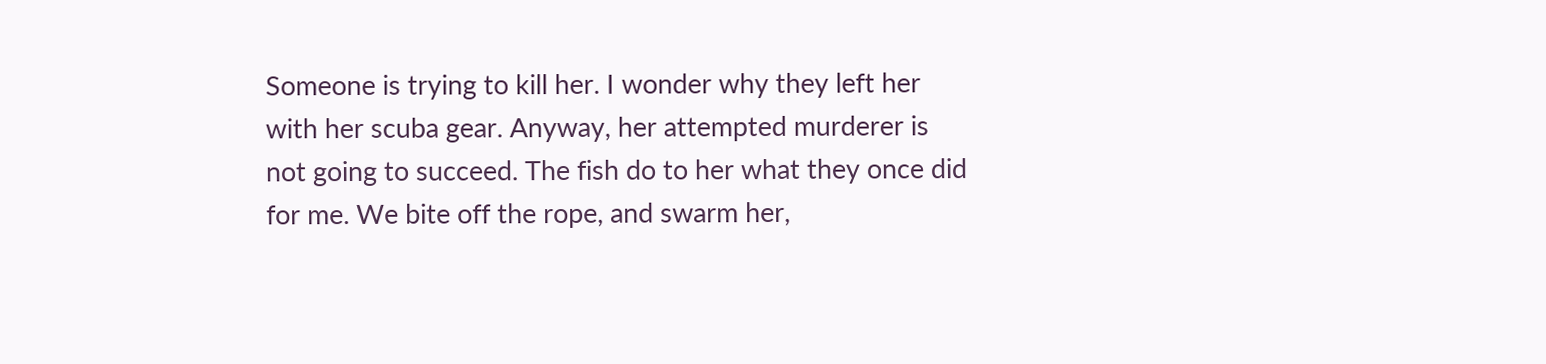Someone is trying to kill her. I wonder why they left her with her scuba gear. Anyway, her attempted murderer is not going to succeed. The fish do to her what they once did for me. We bite off the rope, and swarm her,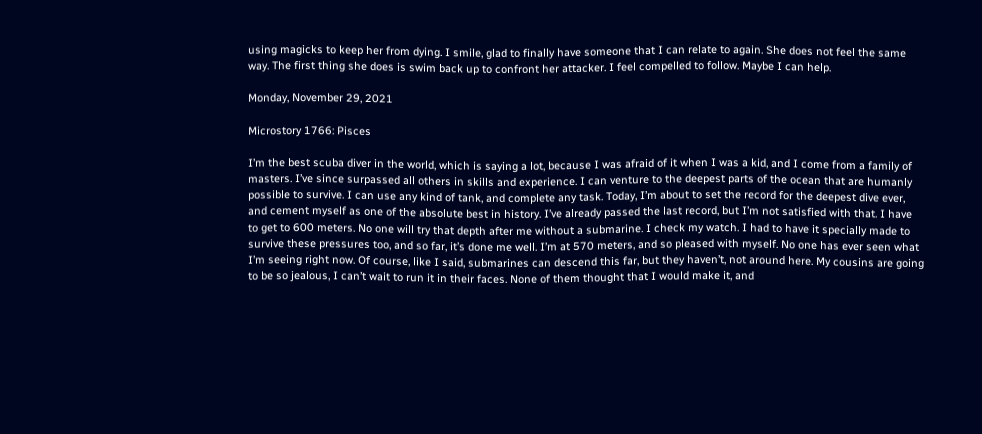using magicks to keep her from dying. I smile, glad to finally have someone that I can relate to again. She does not feel the same way. The first thing she does is swim back up to confront her attacker. I feel compelled to follow. Maybe I can help.

Monday, November 29, 2021

Microstory 1766: Pisces

I’m the best scuba diver in the world, which is saying a lot, because I was afraid of it when I was a kid, and I come from a family of masters. I’ve since surpassed all others in skills and experience. I can venture to the deepest parts of the ocean that are humanly possible to survive. I can use any kind of tank, and complete any task. Today, I’m about to set the record for the deepest dive ever, and cement myself as one of the absolute best in history. I’ve already passed the last record, but I’m not satisfied with that. I have to get to 600 meters. No one will try that depth after me without a submarine. I check my watch. I had to have it specially made to survive these pressures too, and so far, it’s done me well. I’m at 570 meters, and so pleased with myself. No one has ever seen what I’m seeing right now. Of course, like I said, submarines can descend this far, but they haven’t, not around here. My cousins are going to be so jealous, I can’t wait to run it in their faces. None of them thought that I would make it, and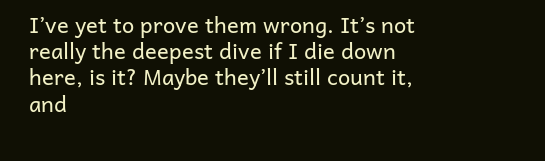I’ve yet to prove them wrong. It’s not really the deepest dive if I die down here, is it? Maybe they’ll still count it, and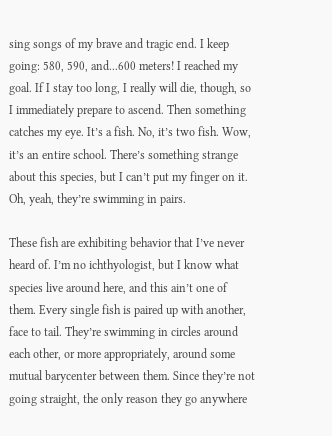sing songs of my brave and tragic end. I keep going: 580, 590, and...600 meters! I reached my goal. If I stay too long, I really will die, though, so I immediately prepare to ascend. Then something catches my eye. It’s a fish. No, it’s two fish. Wow, it’s an entire school. There’s something strange about this species, but I can’t put my finger on it. Oh, yeah, they’re swimming in pairs.

These fish are exhibiting behavior that I’ve never heard of. I’m no ichthyologist, but I know what species live around here, and this ain’t one of them. Every single fish is paired up with another, face to tail. They’re swimming in circles around each other, or more appropriately, around some mutual barycenter between them. Since they’re not going straight, the only reason they go anywhere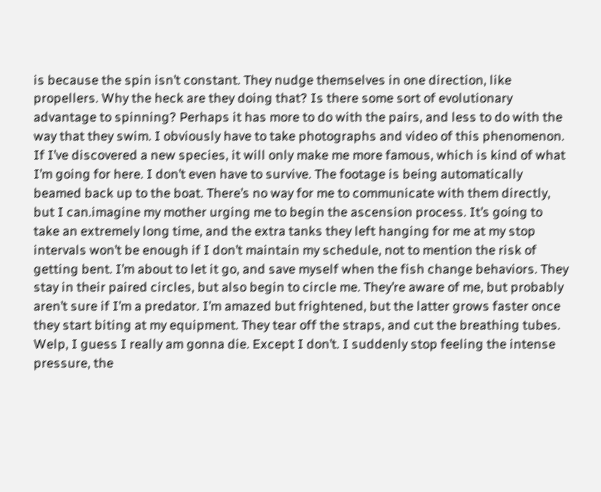is because the spin isn’t constant. They nudge themselves in one direction, like propellers. Why the heck are they doing that? Is there some sort of evolutionary advantage to spinning? Perhaps it has more to do with the pairs, and less to do with the way that they swim. I obviously have to take photographs and video of this phenomenon. If I’ve discovered a new species, it will only make me more famous, which is kind of what I’m going for here. I don’t even have to survive. The footage is being automatically beamed back up to the boat. There’s no way for me to communicate with them directly, but I can.imagine my mother urging me to begin the ascension process. It’s going to take an extremely long time, and the extra tanks they left hanging for me at my stop intervals won’t be enough if I don’t maintain my schedule, not to mention the risk of getting bent. I’m about to let it go, and save myself when the fish change behaviors. They stay in their paired circles, but also begin to circle me. They’re aware of me, but probably aren’t sure if I’m a predator. I’m amazed but frightened, but the latter grows faster once they start biting at my equipment. They tear off the straps, and cut the breathing tubes. Welp, I guess I really am gonna die. Except I don’t. I suddenly stop feeling the intense pressure, the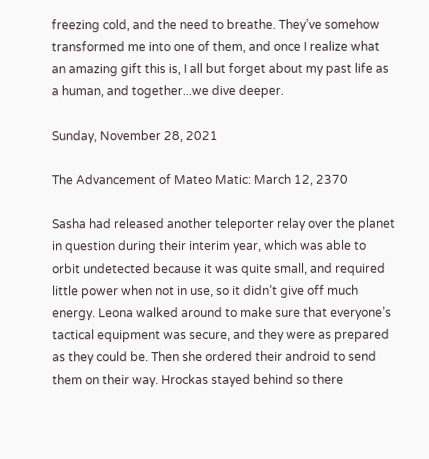freezing cold, and the need to breathe. They’ve somehow transformed me into one of them, and once I realize what an amazing gift this is, I all but forget about my past life as a human, and together...we dive deeper.

Sunday, November 28, 2021

The Advancement of Mateo Matic: March 12, 2370

Sasha had released another teleporter relay over the planet in question during their interim year, which was able to orbit undetected because it was quite small, and required little power when not in use, so it didn’t give off much energy. Leona walked around to make sure that everyone’s tactical equipment was secure, and they were as prepared as they could be. Then she ordered their android to send them on their way. Hrockas stayed behind so there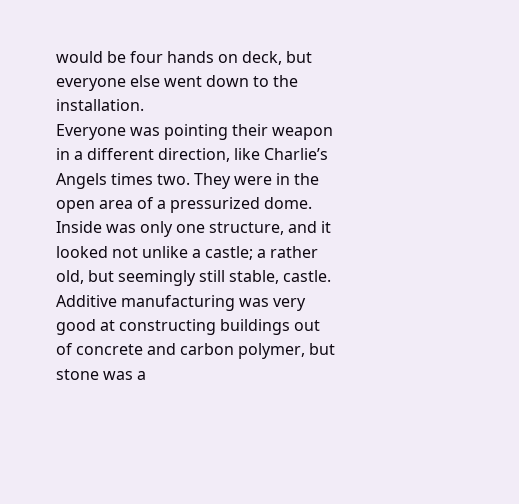would be four hands on deck, but everyone else went down to the installation.
Everyone was pointing their weapon in a different direction, like Charlie’s Angels times two. They were in the open area of a pressurized dome. Inside was only one structure, and it looked not unlike a castle; a rather old, but seemingly still stable, castle. Additive manufacturing was very good at constructing buildings out of concrete and carbon polymer, but stone was a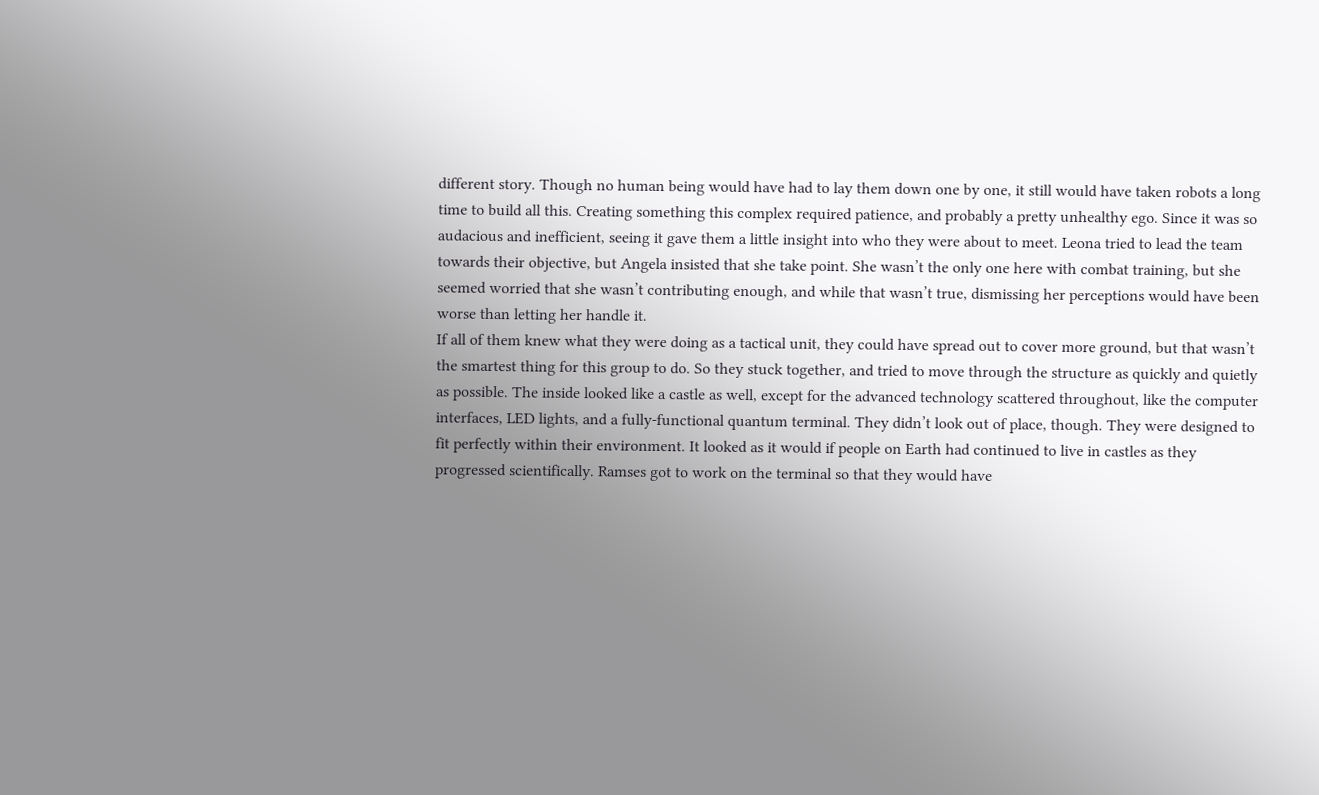different story. Though no human being would have had to lay them down one by one, it still would have taken robots a long time to build all this. Creating something this complex required patience, and probably a pretty unhealthy ego. Since it was so audacious and inefficient, seeing it gave them a little insight into who they were about to meet. Leona tried to lead the team towards their objective, but Angela insisted that she take point. She wasn’t the only one here with combat training, but she seemed worried that she wasn’t contributing enough, and while that wasn’t true, dismissing her perceptions would have been worse than letting her handle it.
If all of them knew what they were doing as a tactical unit, they could have spread out to cover more ground, but that wasn’t the smartest thing for this group to do. So they stuck together, and tried to move through the structure as quickly and quietly as possible. The inside looked like a castle as well, except for the advanced technology scattered throughout, like the computer interfaces, LED lights, and a fully-functional quantum terminal. They didn’t look out of place, though. They were designed to fit perfectly within their environment. It looked as it would if people on Earth had continued to live in castles as they progressed scientifically. Ramses got to work on the terminal so that they would have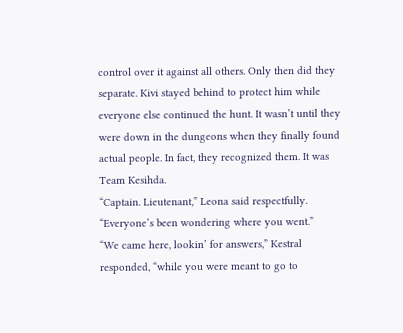control over it against all others. Only then did they separate. Kivi stayed behind to protect him while everyone else continued the hunt. It wasn’t until they were down in the dungeons when they finally found actual people. In fact, they recognized them. It was Team Kesihda.
“Captain. Lieutenant,” Leona said respectfully. “Everyone’s been wondering where you went.”
“We came here, lookin’ for answers,” Kestral responded, “while you were meant to go to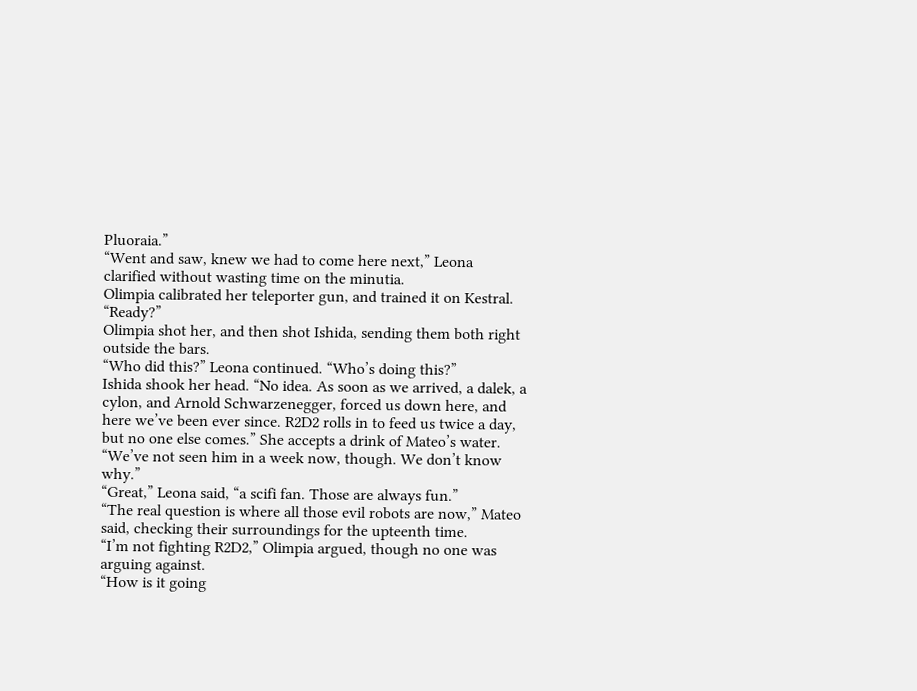Pluoraia.”
“Went and saw, knew we had to come here next,” Leona clarified without wasting time on the minutia.
Olimpia calibrated her teleporter gun, and trained it on Kestral. “Ready?”
Olimpia shot her, and then shot Ishida, sending them both right outside the bars.
“Who did this?” Leona continued. “Who’s doing this?”
Ishida shook her head. “No idea. As soon as we arrived, a dalek, a cylon, and Arnold Schwarzenegger, forced us down here, and here we’ve been ever since. R2D2 rolls in to feed us twice a day, but no one else comes.” She accepts a drink of Mateo’s water. “We’ve not seen him in a week now, though. We don’t know why.”
“Great,” Leona said, “a scifi fan. Those are always fun.”
“The real question is where all those evil robots are now,” Mateo said, checking their surroundings for the upteenth time.
“I’m not fighting R2D2,” Olimpia argued, though no one was arguing against.
“How is it going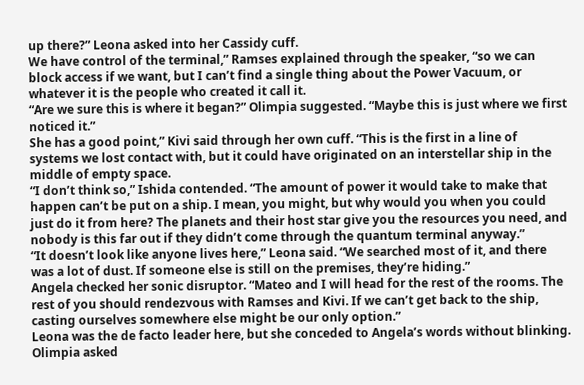up there?” Leona asked into her Cassidy cuff.
We have control of the terminal,” Ramses explained through the speaker, “so we can block access if we want, but I can’t find a single thing about the Power Vacuum, or whatever it is the people who created it call it.
“Are we sure this is where it began?” Olimpia suggested. “Maybe this is just where we first noticed it.”
She has a good point,” Kivi said through her own cuff. “This is the first in a line of systems we lost contact with, but it could have originated on an interstellar ship in the middle of empty space.
“I don’t think so,” Ishida contended. “The amount of power it would take to make that happen can’t be put on a ship. I mean, you might, but why would you when you could just do it from here? The planets and their host star give you the resources you need, and nobody is this far out if they didn’t come through the quantum terminal anyway.”
“It doesn’t look like anyone lives here,” Leona said. “We searched most of it, and there was a lot of dust. If someone else is still on the premises, they’re hiding.”
Angela checked her sonic disruptor. “Mateo and I will head for the rest of the rooms. The rest of you should rendezvous with Ramses and Kivi. If we can’t get back to the ship, casting ourselves somewhere else might be our only option.”
Leona was the de facto leader here, but she conceded to Angela’s words without blinking. Olimpia asked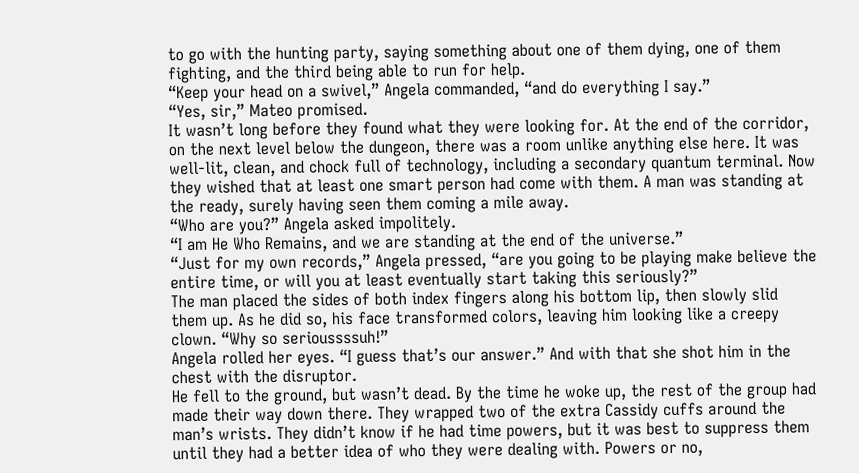to go with the hunting party, saying something about one of them dying, one of them fighting, and the third being able to run for help.
“Keep your head on a swivel,” Angela commanded, “and do everything I say.”
“Yes, sir,” Mateo promised.
It wasn’t long before they found what they were looking for. At the end of the corridor, on the next level below the dungeon, there was a room unlike anything else here. It was well-lit, clean, and chock full of technology, including a secondary quantum terminal. Now they wished that at least one smart person had come with them. A man was standing at the ready, surely having seen them coming a mile away.
“Who are you?” Angela asked impolitely.
“I am He Who Remains, and we are standing at the end of the universe.”
“Just for my own records,” Angela pressed, “are you going to be playing make believe the entire time, or will you at least eventually start taking this seriously?”
The man placed the sides of both index fingers along his bottom lip, then slowly slid them up. As he did so, his face transformed colors, leaving him looking like a creepy clown. “Why so serioussssuh!”
Angela rolled her eyes. “I guess that’s our answer.” And with that she shot him in the chest with the disruptor.
He fell to the ground, but wasn’t dead. By the time he woke up, the rest of the group had made their way down there. They wrapped two of the extra Cassidy cuffs around the man’s wrists. They didn’t know if he had time powers, but it was best to suppress them until they had a better idea of who they were dealing with. Powers or no,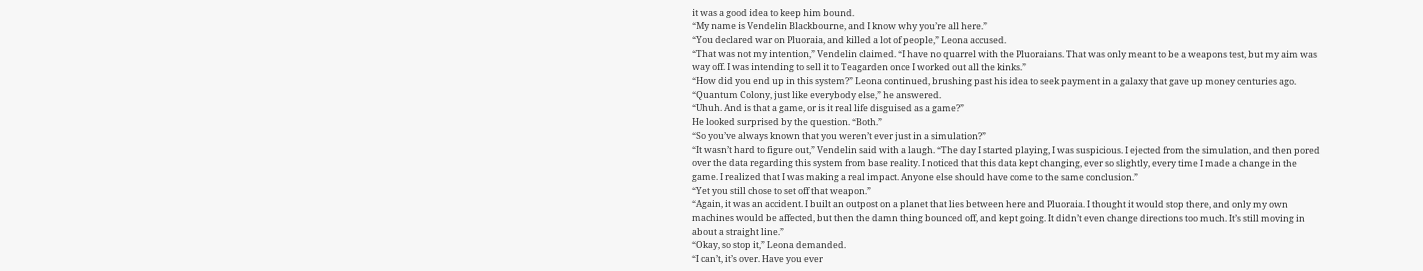it was a good idea to keep him bound.
“My name is Vendelin Blackbourne, and I know why you’re all here.”
“You declared war on Pluoraia, and killed a lot of people,” Leona accused.
“That was not my intention,” Vendelin claimed. “I have no quarrel with the Pluoraians. That was only meant to be a weapons test, but my aim was way off. I was intending to sell it to Teagarden once I worked out all the kinks.”
“How did you end up in this system?” Leona continued, brushing past his idea to seek payment in a galaxy that gave up money centuries ago.
“Quantum Colony, just like everybody else,” he answered.
“Uhuh. And is that a game, or is it real life disguised as a game?”
He looked surprised by the question. “Both.”
“So you’ve always known that you weren’t ever just in a simulation?”
“It wasn’t hard to figure out,” Vendelin said with a laugh. “The day I started playing, I was suspicious. I ejected from the simulation, and then pored over the data regarding this system from base reality. I noticed that this data kept changing, ever so slightly, every time I made a change in the game. I realized that I was making a real impact. Anyone else should have come to the same conclusion.”
“Yet you still chose to set off that weapon.”
“Again, it was an accident. I built an outpost on a planet that lies between here and Pluoraia. I thought it would stop there, and only my own machines would be affected, but then the damn thing bounced off, and kept going. It didn’t even change directions too much. It’s still moving in about a straight line.”
“Okay, so stop it,” Leona demanded.
“I can’t, it’s over. Have you ever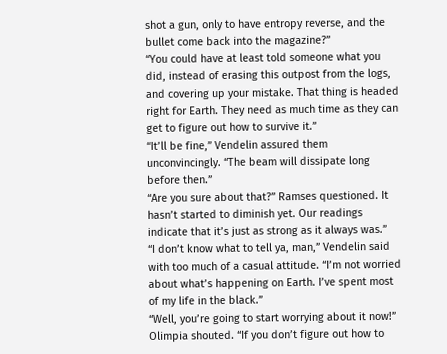shot a gun, only to have entropy reverse, and the bullet come back into the magazine?”
“You could have at least told someone what you did, instead of erasing this outpost from the logs, and covering up your mistake. That thing is headed right for Earth. They need as much time as they can get to figure out how to survive it.”
“It’ll be fine,” Vendelin assured them unconvincingly. “The beam will dissipate long before then.”
“Are you sure about that?” Ramses questioned. It hasn’t started to diminish yet. Our readings indicate that it’s just as strong as it always was.”
“I don’t know what to tell ya, man,” Vendelin said with too much of a casual attitude. “I’m not worried about what’s happening on Earth. I’ve spent most of my life in the black.”
“Well, you’re going to start worrying about it now!” Olimpia shouted. “If you don’t figure out how to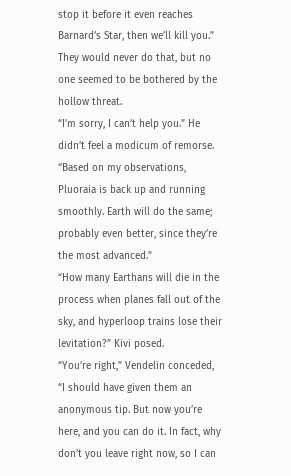stop it before it even reaches Barnard’s Star, then we’ll kill you.” They would never do that, but no one seemed to be bothered by the hollow threat.
“I’m sorry, I can’t help you.” He didn’t feel a modicum of remorse. “Based on my observations, Pluoraia is back up and running smoothly. Earth will do the same; probably even better, since they’re the most advanced.”
“How many Earthans will die in the process when planes fall out of the sky, and hyperloop trains lose their levitation?” Kivi posed.
“You’re right,” Vendelin conceded, “I should have given them an anonymous tip. But now you’re here, and you can do it. In fact, why don’t you leave right now, so I can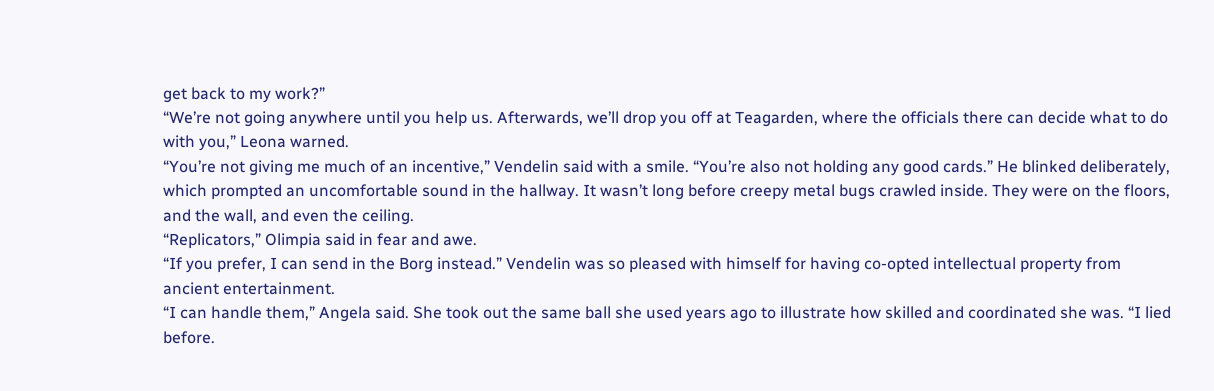get back to my work?”
“We’re not going anywhere until you help us. Afterwards, we’ll drop you off at Teagarden, where the officials there can decide what to do with you,” Leona warned.
“You’re not giving me much of an incentive,” Vendelin said with a smile. “You’re also not holding any good cards.” He blinked deliberately, which prompted an uncomfortable sound in the hallway. It wasn’t long before creepy metal bugs crawled inside. They were on the floors, and the wall, and even the ceiling.
“Replicators,” Olimpia said in fear and awe.
“If you prefer, I can send in the Borg instead.” Vendelin was so pleased with himself for having co-opted intellectual property from ancient entertainment.
“I can handle them,” Angela said. She took out the same ball she used years ago to illustrate how skilled and coordinated she was. “I lied before.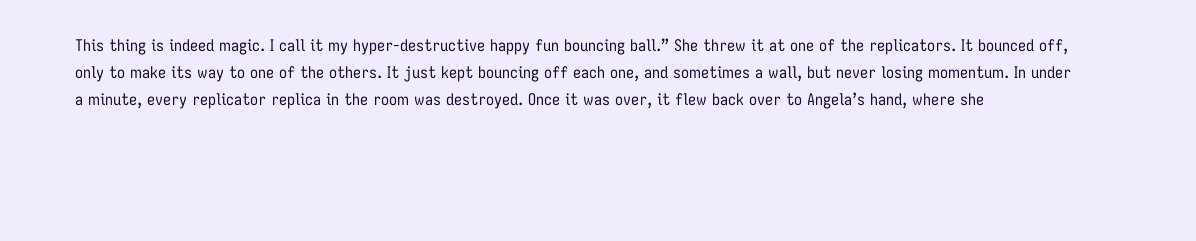This thing is indeed magic. I call it my hyper-destructive happy fun bouncing ball.” She threw it at one of the replicators. It bounced off, only to make its way to one of the others. It just kept bouncing off each one, and sometimes a wall, but never losing momentum. In under a minute, every replicator replica in the room was destroyed. Once it was over, it flew back over to Angela’s hand, where she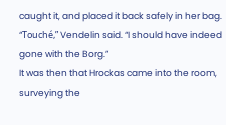caught it, and placed it back safely in her bag.
“Touché,” Vendelin said. “I should have indeed gone with the Borg.”
It was then that Hrockas came into the room, surveying the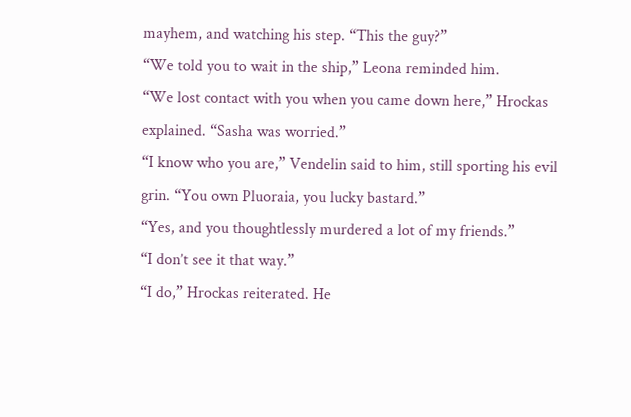mayhem, and watching his step. “This the guy?”
“We told you to wait in the ship,” Leona reminded him.
“We lost contact with you when you came down here,” Hrockas explained. “Sasha was worried.”
“I know who you are,” Vendelin said to him, still sporting his evil grin. “You own Pluoraia, you lucky bastard.”
“Yes, and you thoughtlessly murdered a lot of my friends.”
“I don’t see it that way.”
“I do,” Hrockas reiterated. He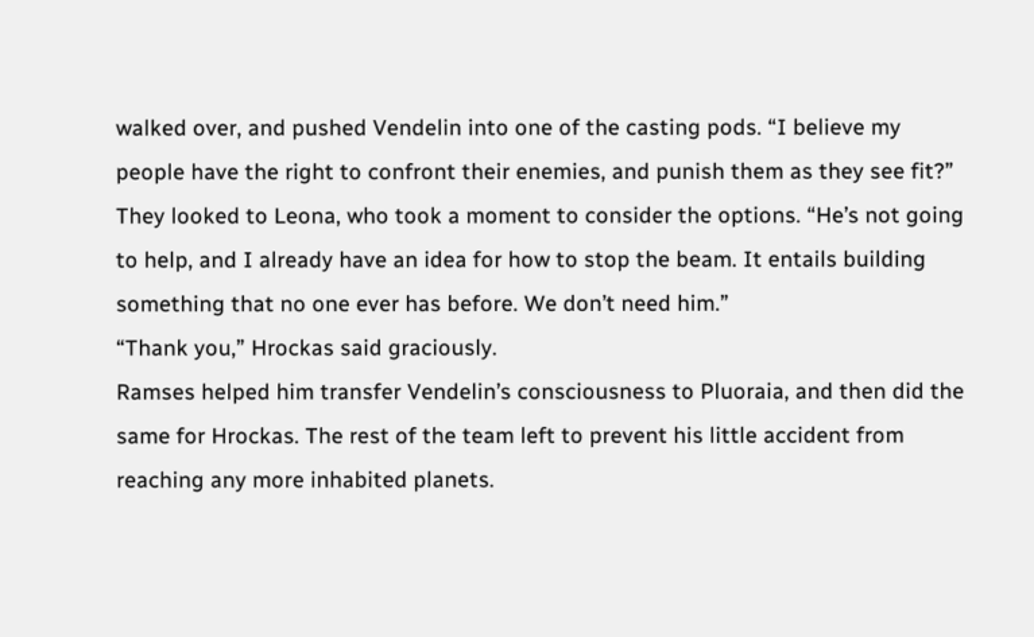walked over, and pushed Vendelin into one of the casting pods. “I believe my people have the right to confront their enemies, and punish them as they see fit?”
They looked to Leona, who took a moment to consider the options. “He’s not going to help, and I already have an idea for how to stop the beam. It entails building something that no one ever has before. We don’t need him.”
“Thank you,” Hrockas said graciously.
Ramses helped him transfer Vendelin’s consciousness to Pluoraia, and then did the same for Hrockas. The rest of the team left to prevent his little accident from reaching any more inhabited planets.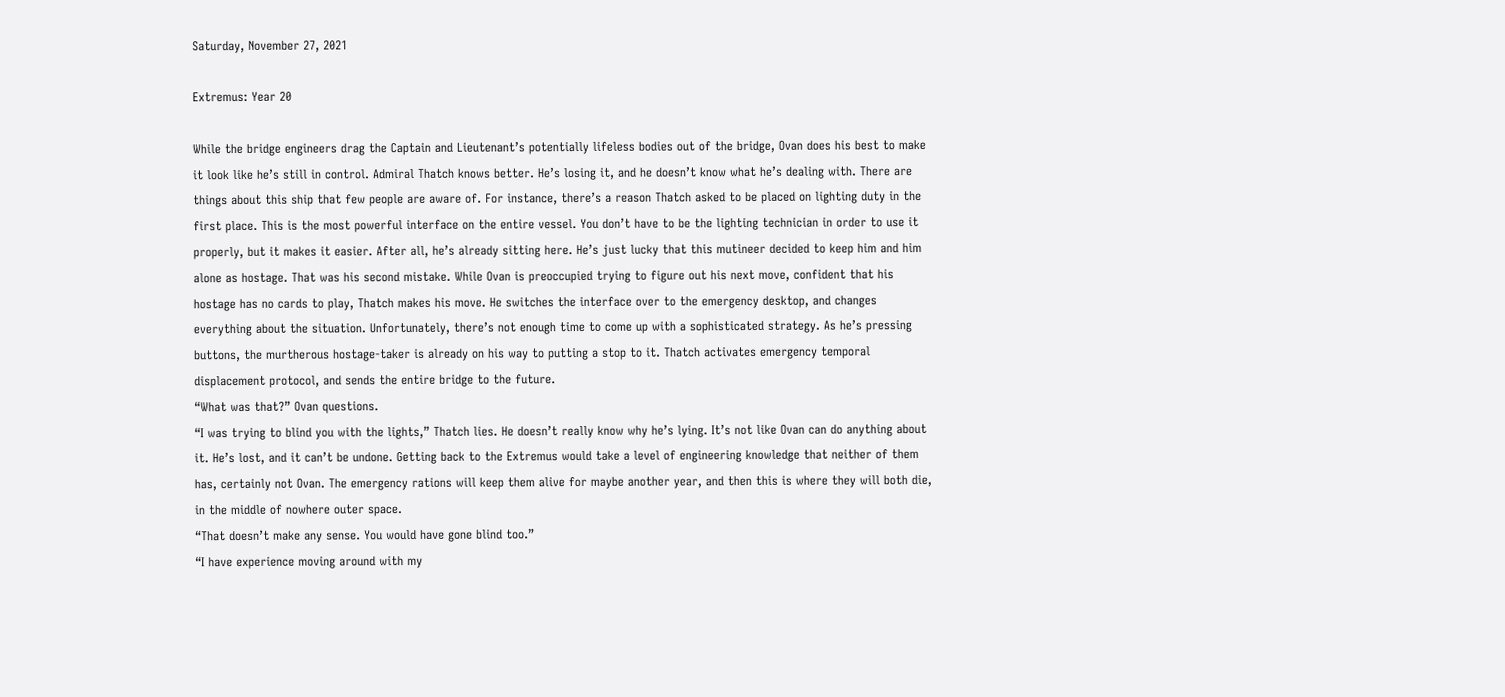Saturday, November 27, 2021

Extremus: Year 20

While the bridge engineers drag the Captain and Lieutenant’s potentially lifeless bodies out of the bridge, Ovan does his best to make it look like he’s still in control. Admiral Thatch knows better. He’s losing it, and he doesn’t know what he’s dealing with. There are things about this ship that few people are aware of. For instance, there’s a reason Thatch asked to be placed on lighting duty in the first place. This is the most powerful interface on the entire vessel. You don’t have to be the lighting technician in order to use it properly, but it makes it easier. After all, he’s already sitting here. He’s just lucky that this mutineer decided to keep him and him alone as hostage. That was his second mistake. While Ovan is preoccupied trying to figure out his next move, confident that his hostage has no cards to play, Thatch makes his move. He switches the interface over to the emergency desktop, and changes everything about the situation. Unfortunately, there’s not enough time to come up with a sophisticated strategy. As he’s pressing buttons, the murtherous hostage-taker is already on his way to putting a stop to it. Thatch activates emergency temporal displacement protocol, and sends the entire bridge to the future.
“What was that?” Ovan questions.
“I was trying to blind you with the lights,” Thatch lies. He doesn’t really know why he’s lying. It’s not like Ovan can do anything about it. He’s lost, and it can’t be undone. Getting back to the Extremus would take a level of engineering knowledge that neither of them has, certainly not Ovan. The emergency rations will keep them alive for maybe another year, and then this is where they will both die, in the middle of nowhere outer space.
“That doesn’t make any sense. You would have gone blind too.”
“I have experience moving around with my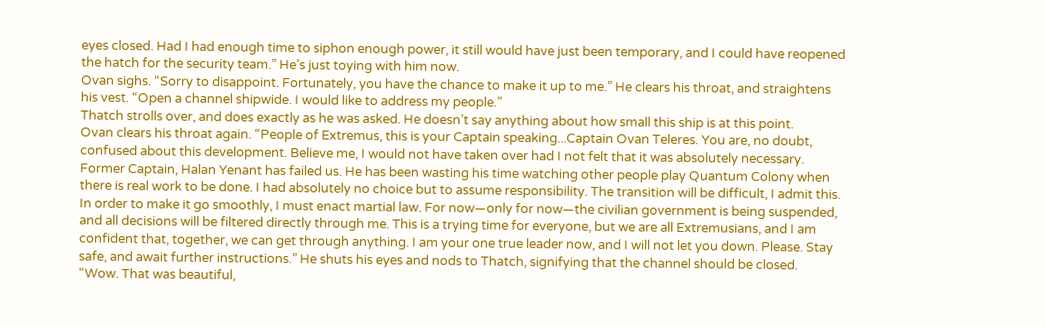eyes closed. Had I had enough time to siphon enough power, it still would have just been temporary, and I could have reopened the hatch for the security team.” He’s just toying with him now.
Ovan sighs. “Sorry to disappoint. Fortunately, you have the chance to make it up to me.” He clears his throat, and straightens his vest. “Open a channel shipwide. I would like to address my people.”
Thatch strolls over, and does exactly as he was asked. He doesn’t say anything about how small this ship is at this point.
Ovan clears his throat again. “People of Extremus, this is your Captain speaking...Captain Ovan Teleres. You are, no doubt, confused about this development. Believe me, I would not have taken over had I not felt that it was absolutely necessary. Former Captain, Halan Yenant has failed us. He has been wasting his time watching other people play Quantum Colony when there is real work to be done. I had absolutely no choice but to assume responsibility. The transition will be difficult, I admit this. In order to make it go smoothly, I must enact martial law. For now—only for now—the civilian government is being suspended, and all decisions will be filtered directly through me. This is a trying time for everyone, but we are all Extremusians, and I am confident that, together, we can get through anything. I am your one true leader now, and I will not let you down. Please. Stay safe, and await further instructions.” He shuts his eyes and nods to Thatch, signifying that the channel should be closed.
“Wow. That was beautiful,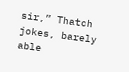sir,” Thatch jokes, barely able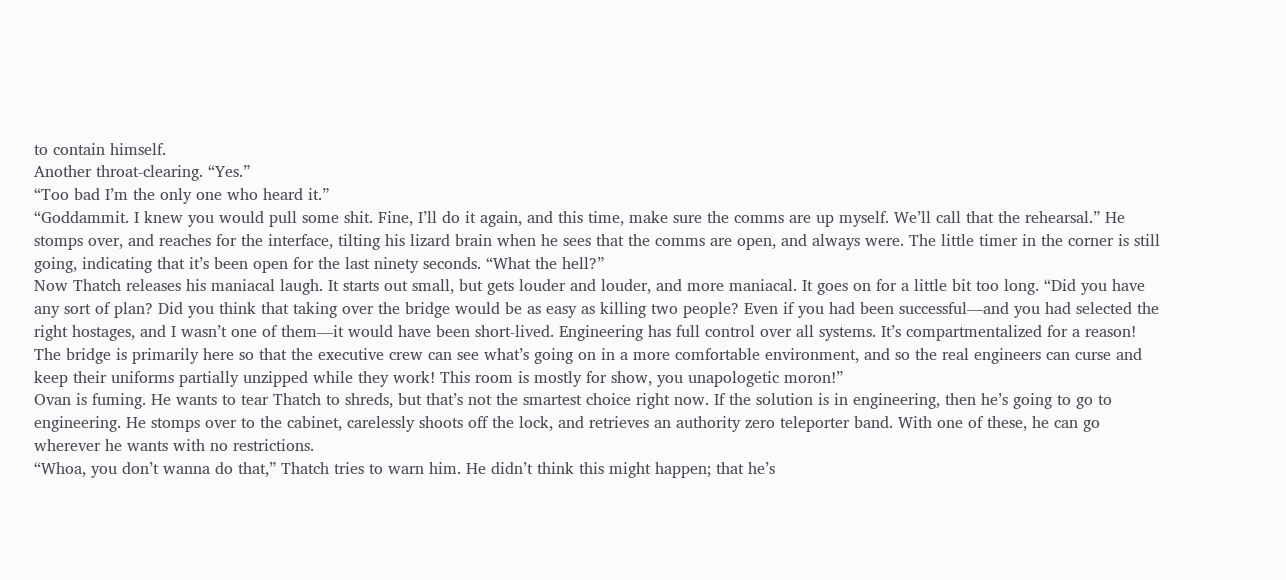to contain himself.
Another throat-clearing. “Yes.”
“Too bad I’m the only one who heard it.”
“Goddammit. I knew you would pull some shit. Fine, I’ll do it again, and this time, make sure the comms are up myself. We’ll call that the rehearsal.” He stomps over, and reaches for the interface, tilting his lizard brain when he sees that the comms are open, and always were. The little timer in the corner is still going, indicating that it’s been open for the last ninety seconds. “What the hell?”
Now Thatch releases his maniacal laugh. It starts out small, but gets louder and louder, and more maniacal. It goes on for a little bit too long. “Did you have any sort of plan? Did you think that taking over the bridge would be as easy as killing two people? Even if you had been successful—and you had selected the right hostages, and I wasn’t one of them—it would have been short-lived. Engineering has full control over all systems. It’s compartmentalized for a reason! The bridge is primarily here so that the executive crew can see what’s going on in a more comfortable environment, and so the real engineers can curse and keep their uniforms partially unzipped while they work! This room is mostly for show, you unapologetic moron!”
Ovan is fuming. He wants to tear Thatch to shreds, but that’s not the smartest choice right now. If the solution is in engineering, then he’s going to go to engineering. He stomps over to the cabinet, carelessly shoots off the lock, and retrieves an authority zero teleporter band. With one of these, he can go wherever he wants with no restrictions.
“Whoa, you don’t wanna do that,” Thatch tries to warn him. He didn’t think this might happen; that he’s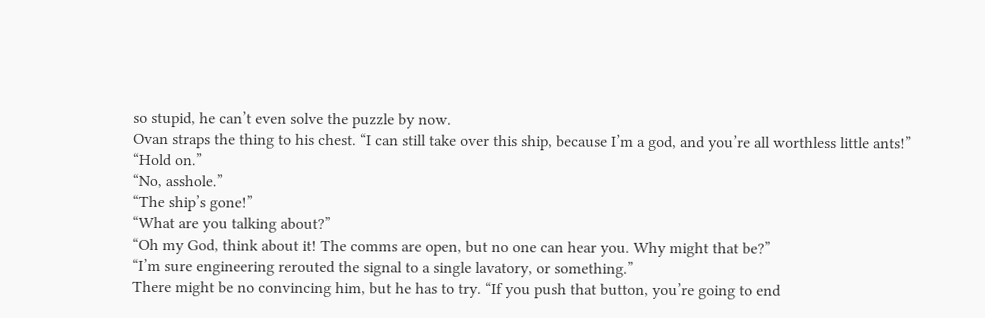so stupid, he can’t even solve the puzzle by now.
Ovan straps the thing to his chest. “I can still take over this ship, because I’m a god, and you’re all worthless little ants!”
“Hold on.”
“No, asshole.”
“The ship’s gone!”
“What are you talking about?”
“Oh my God, think about it! The comms are open, but no one can hear you. Why might that be?”
“I’m sure engineering rerouted the signal to a single lavatory, or something.”
There might be no convincing him, but he has to try. “If you push that button, you’re going to end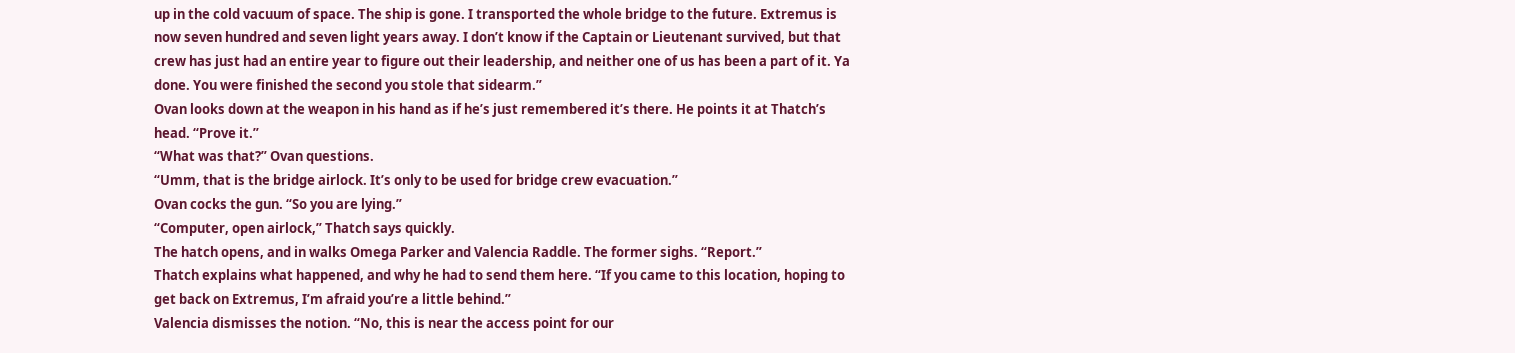up in the cold vacuum of space. The ship is gone. I transported the whole bridge to the future. Extremus is now seven hundred and seven light years away. I don’t know if the Captain or Lieutenant survived, but that crew has just had an entire year to figure out their leadership, and neither one of us has been a part of it. Ya done. You were finished the second you stole that sidearm.”
Ovan looks down at the weapon in his hand as if he’s just remembered it’s there. He points it at Thatch’s head. “Prove it.”
“What was that?” Ovan questions.
“Umm, that is the bridge airlock. It’s only to be used for bridge crew evacuation.”
Ovan cocks the gun. “So you are lying.”
“Computer, open airlock,” Thatch says quickly.
The hatch opens, and in walks Omega Parker and Valencia Raddle. The former sighs. “Report.”
Thatch explains what happened, and why he had to send them here. “If you came to this location, hoping to get back on Extremus, I’m afraid you’re a little behind.”
Valencia dismisses the notion. “No, this is near the access point for our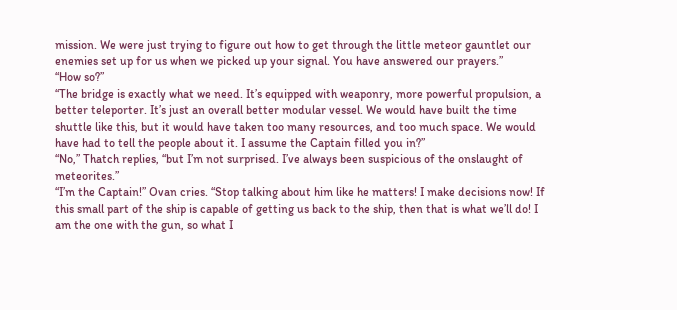mission. We were just trying to figure out how to get through the little meteor gauntlet our enemies set up for us when we picked up your signal. You have answered our prayers.”
“How so?”
“The bridge is exactly what we need. It’s equipped with weaponry, more powerful propulsion, a better teleporter. It’s just an overall better modular vessel. We would have built the time shuttle like this, but it would have taken too many resources, and too much space. We would have had to tell the people about it. I assume the Captain filled you in?”
“No,” Thatch replies, “but I’m not surprised. I’ve always been suspicious of the onslaught of meteorites.”
“I’m the Captain!” Ovan cries. “Stop talking about him like he matters! I make decisions now! If this small part of the ship is capable of getting us back to the ship, then that is what we’ll do! I am the one with the gun, so what I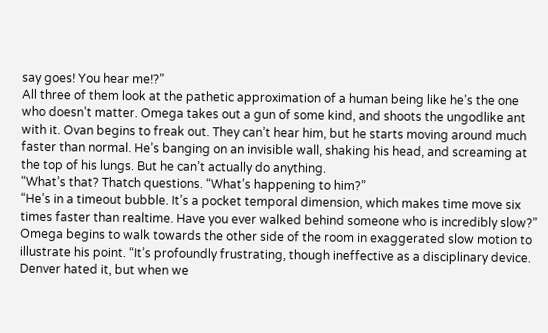say goes! You hear me!?”
All three of them look at the pathetic approximation of a human being like he’s the one who doesn’t matter. Omega takes out a gun of some kind, and shoots the ungodlike ant with it. Ovan begins to freak out. They can’t hear him, but he starts moving around much faster than normal. He’s banging on an invisible wall, shaking his head, and screaming at the top of his lungs. But he can’t actually do anything.
“What’s that? Thatch questions. “What’s happening to him?”
“He’s in a timeout bubble. It’s a pocket temporal dimension, which makes time move six times faster than realtime. Have you ever walked behind someone who is incredibly slow?” Omega begins to walk towards the other side of the room in exaggerated slow motion to illustrate his point. “It’s profoundly frustrating, though ineffective as a disciplinary device. Denver hated it, but when we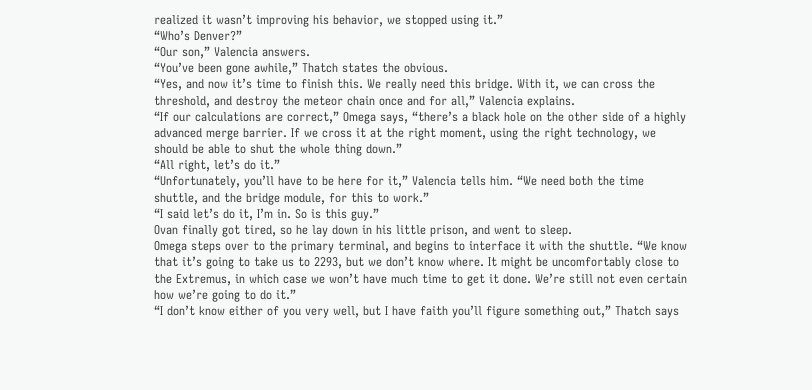realized it wasn’t improving his behavior, we stopped using it.”
“Who’s Denver?”
“Our son,” Valencia answers.
“You’ve been gone awhile,” Thatch states the obvious.
“Yes, and now it’s time to finish this. We really need this bridge. With it, we can cross the threshold, and destroy the meteor chain once and for all,” Valencia explains.
“If our calculations are correct,” Omega says, “there’s a black hole on the other side of a highly advanced merge barrier. If we cross it at the right moment, using the right technology, we should be able to shut the whole thing down.”
“All right, let’s do it.”
“Unfortunately, you’ll have to be here for it,” Valencia tells him. “We need both the time shuttle, and the bridge module, for this to work.”
“I said let’s do it, I’m in. So is this guy.”
Ovan finally got tired, so he lay down in his little prison, and went to sleep.
Omega steps over to the primary terminal, and begins to interface it with the shuttle. “We know that it’s going to take us to 2293, but we don’t know where. It might be uncomfortably close to the Extremus, in which case we won’t have much time to get it done. We’re still not even certain how we’re going to do it.”
“I don’t know either of you very well, but I have faith you’ll figure something out,” Thatch says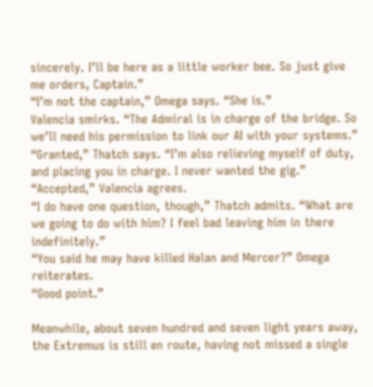sincerely. I’ll be here as a little worker bee. So just give me orders, Captain.”
“I’m not the captain,” Omega says. “She is.”
Valencia smirks. “The Admiral is in charge of the bridge. So we’ll need his permission to link our AI with your systems.”
“Granted,” Thatch says. “I’m also relieving myself of duty, and placing you in charge. I never wanted the gig.”
“Accepted,” Valencia agrees.
“I do have one question, though,” Thatch admits. “What are we going to do with him? I feel bad leaving him in there indefinitely.”
“You said he may have killed Halan and Mercer?” Omega reiterates.
“Good point.”

Meanwhile, about seven hundred and seven light years away, the Extremus is still en route, having not missed a single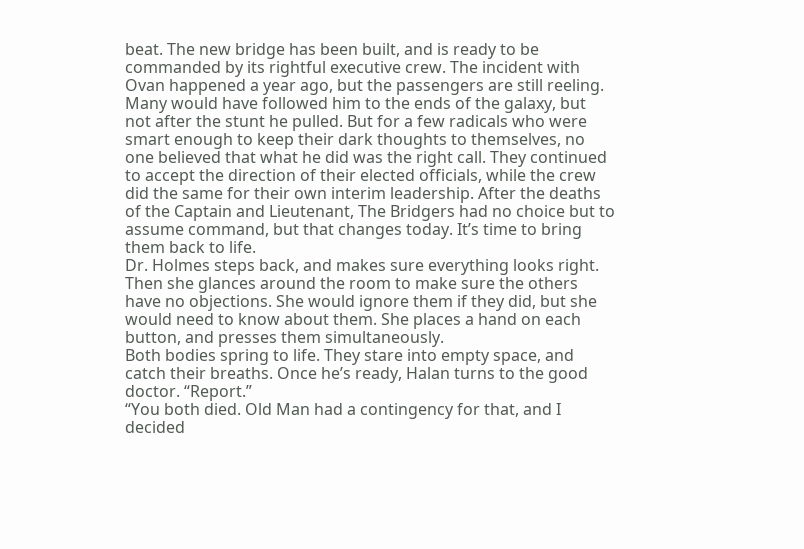beat. The new bridge has been built, and is ready to be commanded by its rightful executive crew. The incident with Ovan happened a year ago, but the passengers are still reeling. Many would have followed him to the ends of the galaxy, but not after the stunt he pulled. But for a few radicals who were smart enough to keep their dark thoughts to themselves, no one believed that what he did was the right call. They continued to accept the direction of their elected officials, while the crew did the same for their own interim leadership. After the deaths of the Captain and Lieutenant, The Bridgers had no choice but to assume command, but that changes today. It’s time to bring them back to life.
Dr. Holmes steps back, and makes sure everything looks right. Then she glances around the room to make sure the others have no objections. She would ignore them if they did, but she would need to know about them. She places a hand on each button, and presses them simultaneously.
Both bodies spring to life. They stare into empty space, and catch their breaths. Once he’s ready, Halan turns to the good doctor. “Report.”
“You both died. Old Man had a contingency for that, and I decided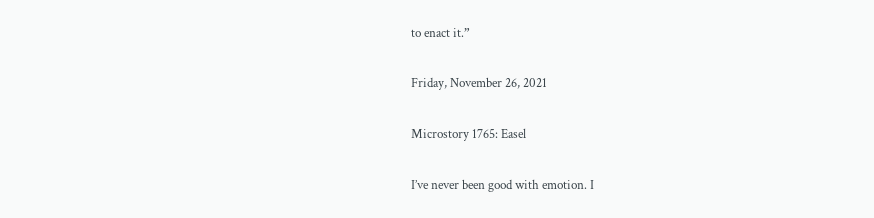to enact it.”

Friday, November 26, 2021

Microstory 1765: Easel

I’ve never been good with emotion. I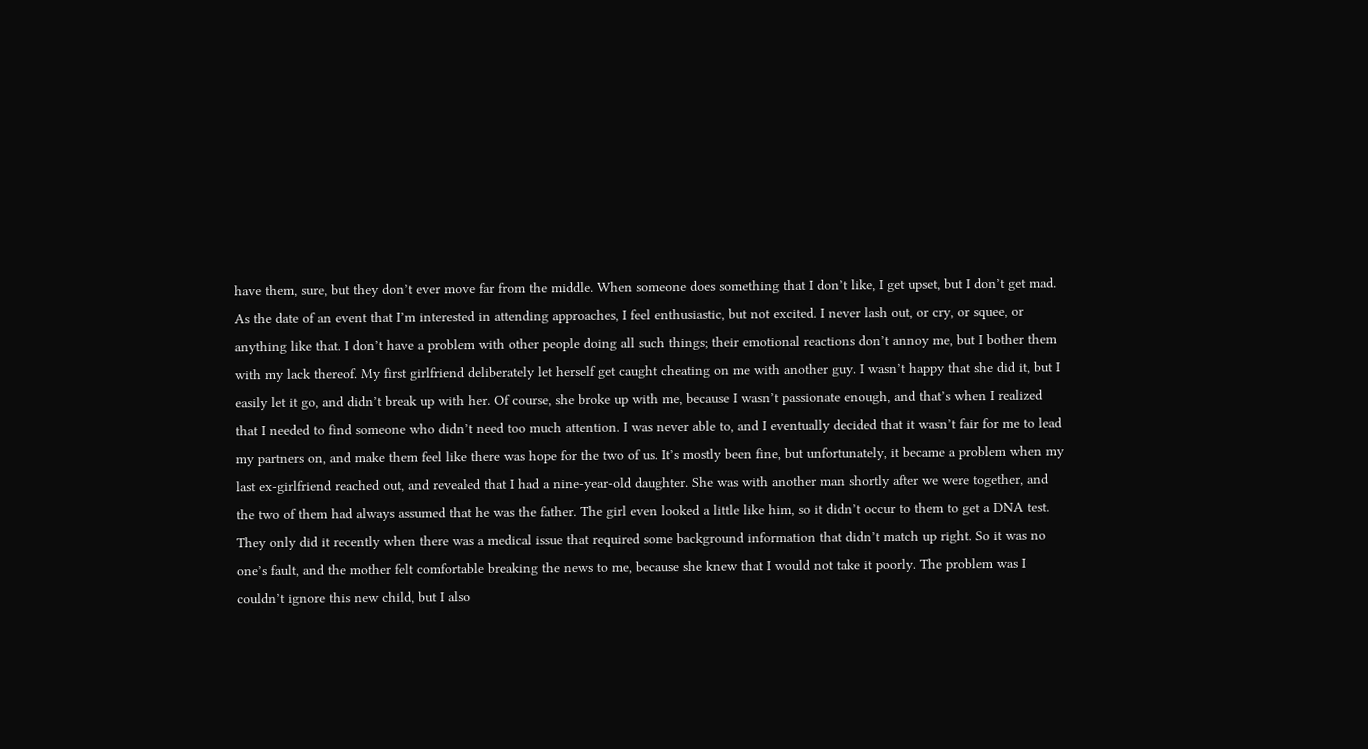have them, sure, but they don’t ever move far from the middle. When someone does something that I don’t like, I get upset, but I don’t get mad. As the date of an event that I’m interested in attending approaches, I feel enthusiastic, but not excited. I never lash out, or cry, or squee, or anything like that. I don’t have a problem with other people doing all such things; their emotional reactions don’t annoy me, but I bother them with my lack thereof. My first girlfriend deliberately let herself get caught cheating on me with another guy. I wasn’t happy that she did it, but I easily let it go, and didn’t break up with her. Of course, she broke up with me, because I wasn’t passionate enough, and that’s when I realized that I needed to find someone who didn’t need too much attention. I was never able to, and I eventually decided that it wasn’t fair for me to lead my partners on, and make them feel like there was hope for the two of us. It’s mostly been fine, but unfortunately, it became a problem when my last ex-girlfriend reached out, and revealed that I had a nine-year-old daughter. She was with another man shortly after we were together, and the two of them had always assumed that he was the father. The girl even looked a little like him, so it didn’t occur to them to get a DNA test. They only did it recently when there was a medical issue that required some background information that didn’t match up right. So it was no one’s fault, and the mother felt comfortable breaking the news to me, because she knew that I would not take it poorly. The problem was I couldn’t ignore this new child, but I also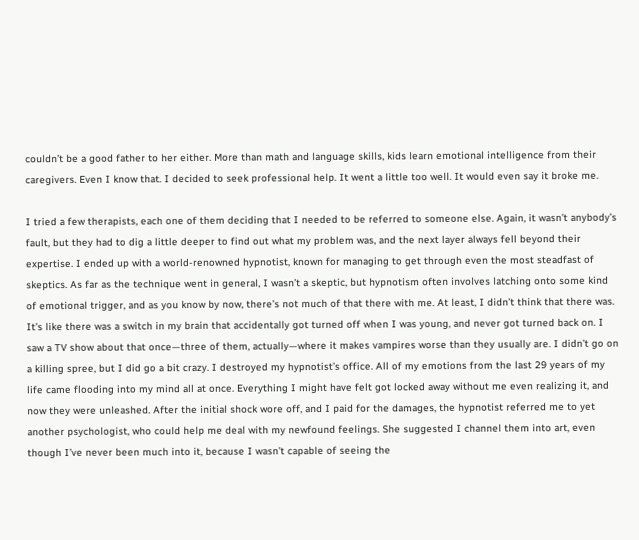couldn’t be a good father to her either. More than math and language skills, kids learn emotional intelligence from their caregivers. Even I know that. I decided to seek professional help. It went a little too well. It would even say it broke me.

I tried a few therapists, each one of them deciding that I needed to be referred to someone else. Again, it wasn’t anybody’s fault, but they had to dig a little deeper to find out what my problem was, and the next layer always fell beyond their expertise. I ended up with a world-renowned hypnotist, known for managing to get through even the most steadfast of skeptics. As far as the technique went in general, I wasn’t a skeptic, but hypnotism often involves latching onto some kind of emotional trigger, and as you know by now, there’s not much of that there with me. At least, I didn’t think that there was. It’s like there was a switch in my brain that accidentally got turned off when I was young, and never got turned back on. I saw a TV show about that once—three of them, actually—where it makes vampires worse than they usually are. I didn’t go on a killing spree, but I did go a bit crazy. I destroyed my hypnotist’s office. All of my emotions from the last 29 years of my life came flooding into my mind all at once. Everything I might have felt got locked away without me even realizing it, and now they were unleashed. After the initial shock wore off, and I paid for the damages, the hypnotist referred me to yet another psychologist, who could help me deal with my newfound feelings. She suggested I channel them into art, even though I’ve never been much into it, because I wasn’t capable of seeing the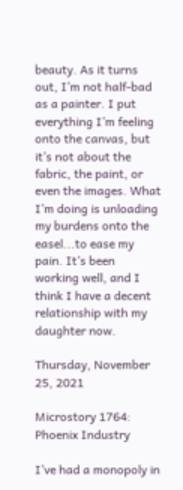beauty. As it turns out, I’m not half-bad as a painter. I put everything I’m feeling onto the canvas, but it’s not about the fabric, the paint, or even the images. What I’m doing is unloading my burdens onto the easel...to ease my pain. It’s been working well, and I think I have a decent relationship with my daughter now.

Thursday, November 25, 2021

Microstory 1764: Phoenix Industry

I’ve had a monopoly in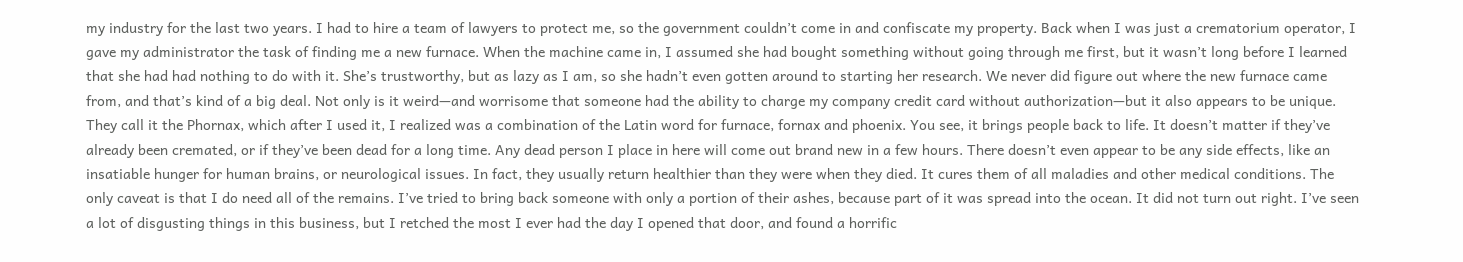my industry for the last two years. I had to hire a team of lawyers to protect me, so the government couldn’t come in and confiscate my property. Back when I was just a crematorium operator, I gave my administrator the task of finding me a new furnace. When the machine came in, I assumed she had bought something without going through me first, but it wasn’t long before I learned that she had had nothing to do with it. She’s trustworthy, but as lazy as I am, so she hadn’t even gotten around to starting her research. We never did figure out where the new furnace came from, and that’s kind of a big deal. Not only is it weird—and worrisome that someone had the ability to charge my company credit card without authorization—but it also appears to be unique. They call it the Phornax, which after I used it, I realized was a combination of the Latin word for furnace, fornax and phoenix. You see, it brings people back to life. It doesn’t matter if they’ve already been cremated, or if they’ve been dead for a long time. Any dead person I place in here will come out brand new in a few hours. There doesn’t even appear to be any side effects, like an insatiable hunger for human brains, or neurological issues. In fact, they usually return healthier than they were when they died. It cures them of all maladies and other medical conditions. The only caveat is that I do need all of the remains. I’ve tried to bring back someone with only a portion of their ashes, because part of it was spread into the ocean. It did not turn out right. I’ve seen a lot of disgusting things in this business, but I retched the most I ever had the day I opened that door, and found a horrific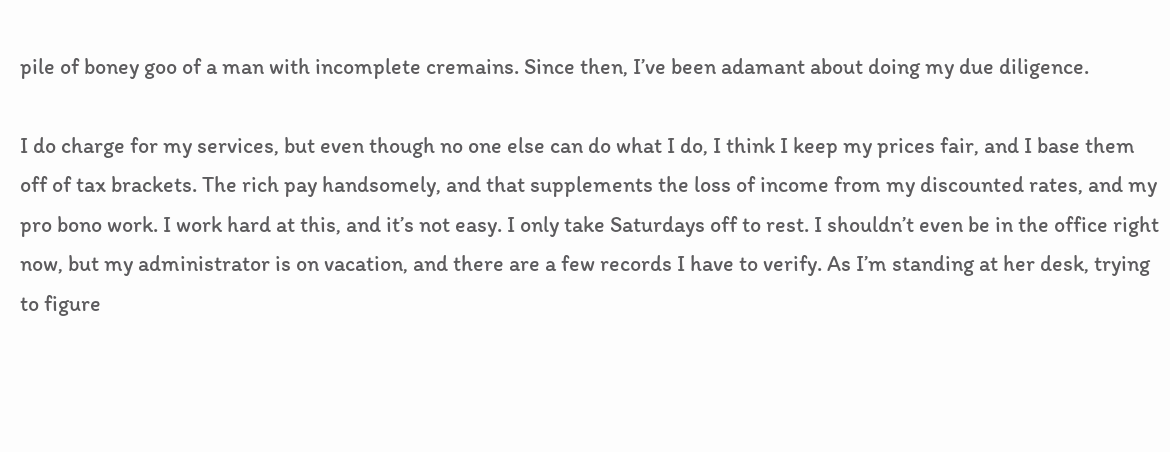pile of boney goo of a man with incomplete cremains. Since then, I’ve been adamant about doing my due diligence.

I do charge for my services, but even though no one else can do what I do, I think I keep my prices fair, and I base them off of tax brackets. The rich pay handsomely, and that supplements the loss of income from my discounted rates, and my pro bono work. I work hard at this, and it’s not easy. I only take Saturdays off to rest. I shouldn’t even be in the office right now, but my administrator is on vacation, and there are a few records I have to verify. As I’m standing at her desk, trying to figure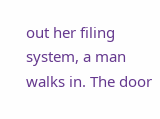out her filing system, a man walks in. The door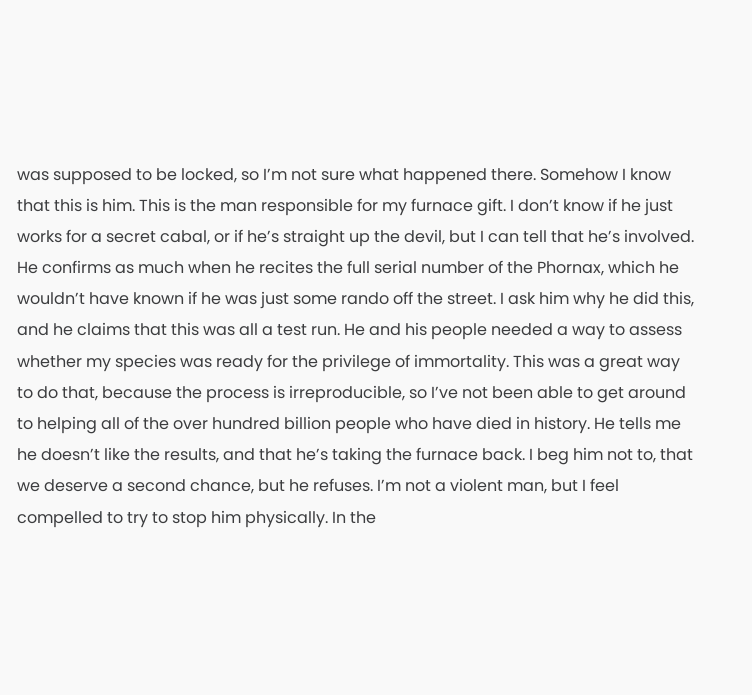was supposed to be locked, so I’m not sure what happened there. Somehow I know that this is him. This is the man responsible for my furnace gift. I don’t know if he just works for a secret cabal, or if he’s straight up the devil, but I can tell that he’s involved. He confirms as much when he recites the full serial number of the Phornax, which he wouldn’t have known if he was just some rando off the street. I ask him why he did this, and he claims that this was all a test run. He and his people needed a way to assess whether my species was ready for the privilege of immortality. This was a great way to do that, because the process is irreproducible, so I’ve not been able to get around to helping all of the over hundred billion people who have died in history. He tells me he doesn’t like the results, and that he’s taking the furnace back. I beg him not to, that we deserve a second chance, but he refuses. I’m not a violent man, but I feel compelled to try to stop him physically. In the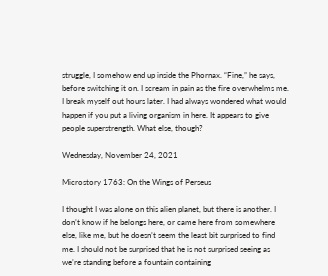struggle, I somehow end up inside the Phornax. “Fine,” he says, before switching it on. I scream in pain as the fire overwhelms me. I break myself out hours later. I had always wondered what would happen if you put a living organism in here. It appears to give people superstrength. What else, though?

Wednesday, November 24, 2021

Microstory 1763: On the Wings of Perseus

I thought I was alone on this alien planet, but there is another. I don’t know if he belongs here, or came here from somewhere else, like me, but he doesn’t seem the least bit surprised to find me. I should not be surprised that he is not surprised seeing as we’re standing before a fountain containing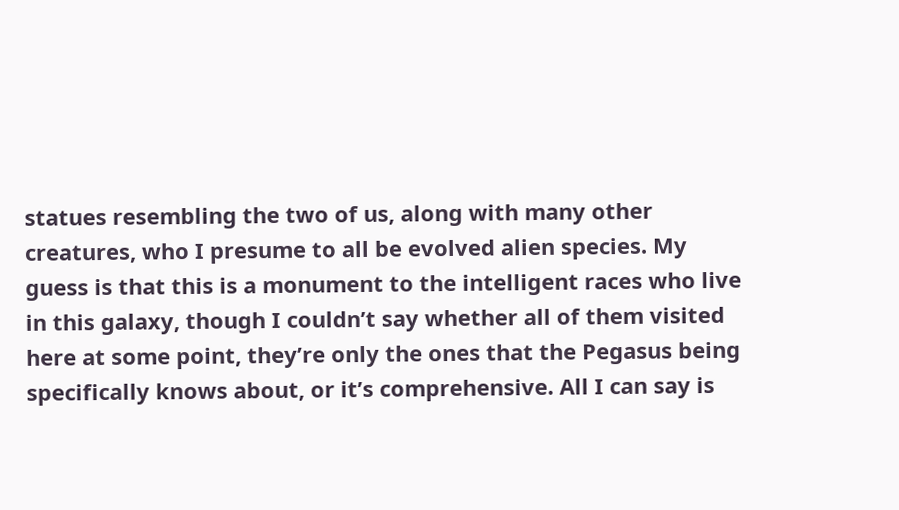statues resembling the two of us, along with many other creatures, who I presume to all be evolved alien species. My guess is that this is a monument to the intelligent races who live in this galaxy, though I couldn’t say whether all of them visited here at some point, they’re only the ones that the Pegasus being specifically knows about, or it’s comprehensive. All I can say is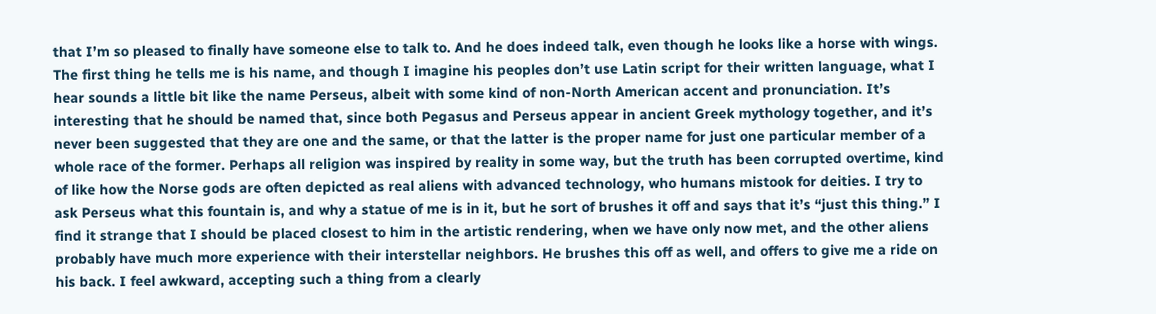that I’m so pleased to finally have someone else to talk to. And he does indeed talk, even though he looks like a horse with wings. The first thing he tells me is his name, and though I imagine his peoples don’t use Latin script for their written language, what I hear sounds a little bit like the name Perseus, albeit with some kind of non-North American accent and pronunciation. It’s interesting that he should be named that, since both Pegasus and Perseus appear in ancient Greek mythology together, and it’s never been suggested that they are one and the same, or that the latter is the proper name for just one particular member of a whole race of the former. Perhaps all religion was inspired by reality in some way, but the truth has been corrupted overtime, kind of like how the Norse gods are often depicted as real aliens with advanced technology, who humans mistook for deities. I try to ask Perseus what this fountain is, and why a statue of me is in it, but he sort of brushes it off and says that it’s “just this thing.” I find it strange that I should be placed closest to him in the artistic rendering, when we have only now met, and the other aliens probably have much more experience with their interstellar neighbors. He brushes this off as well, and offers to give me a ride on his back. I feel awkward, accepting such a thing from a clearly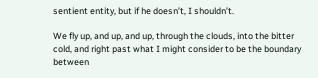sentient entity, but if he doesn’t, I shouldn’t.

We fly up, and up, and up, through the clouds, into the bitter cold, and right past what I might consider to be the boundary between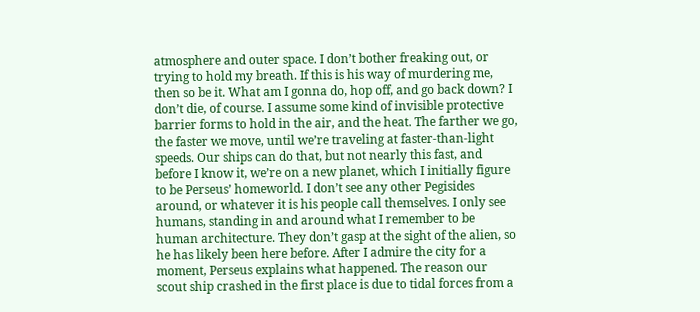atmosphere and outer space. I don’t bother freaking out, or trying to hold my breath. If this is his way of murdering me, then so be it. What am I gonna do, hop off, and go back down? I don’t die, of course. I assume some kind of invisible protective barrier forms to hold in the air, and the heat. The farther we go, the faster we move, until we’re traveling at faster-than-light speeds. Our ships can do that, but not nearly this fast, and before I know it, we’re on a new planet, which I initially figure to be Perseus’ homeworld. I don’t see any other Pegisides around, or whatever it is his people call themselves. I only see humans, standing in and around what I remember to be human architecture. They don’t gasp at the sight of the alien, so he has likely been here before. After I admire the city for a moment, Perseus explains what happened. The reason our scout ship crashed in the first place is due to tidal forces from a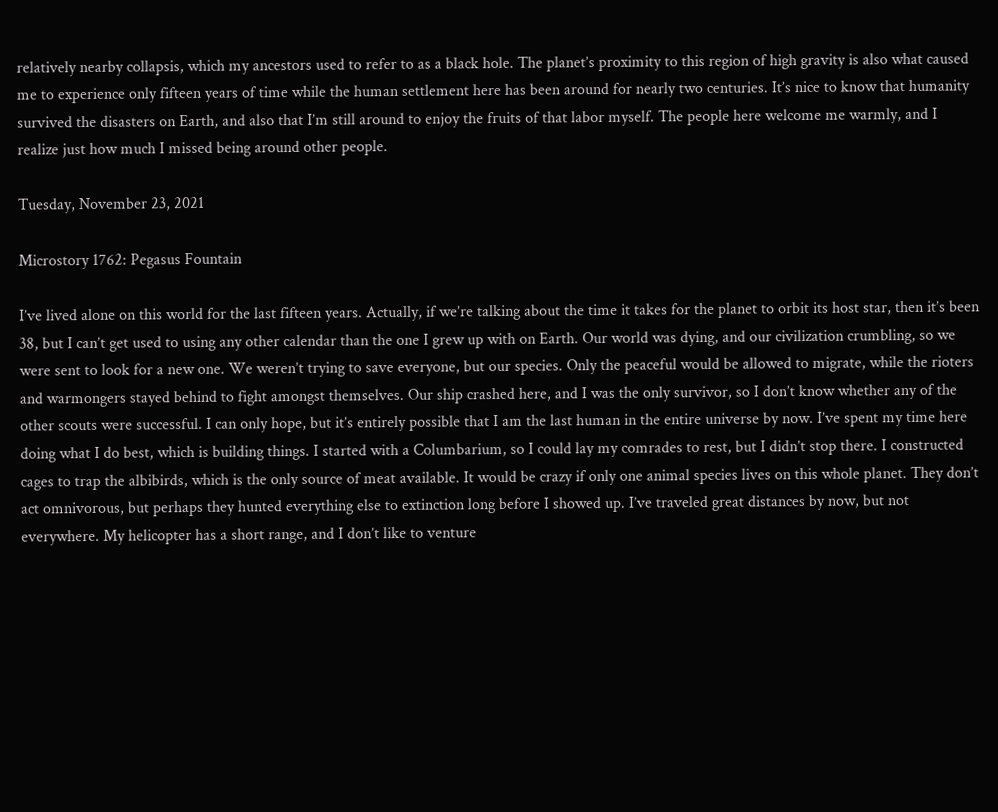relatively nearby collapsis, which my ancestors used to refer to as a black hole. The planet’s proximity to this region of high gravity is also what caused me to experience only fifteen years of time while the human settlement here has been around for nearly two centuries. It’s nice to know that humanity survived the disasters on Earth, and also that I’m still around to enjoy the fruits of that labor myself. The people here welcome me warmly, and I realize just how much I missed being around other people.

Tuesday, November 23, 2021

Microstory 1762: Pegasus Fountain

I’ve lived alone on this world for the last fifteen years. Actually, if we’re talking about the time it takes for the planet to orbit its host star, then it’s been 38, but I can’t get used to using any other calendar than the one I grew up with on Earth. Our world was dying, and our civilization crumbling, so we were sent to look for a new one. We weren’t trying to save everyone, but our species. Only the peaceful would be allowed to migrate, while the rioters and warmongers stayed behind to fight amongst themselves. Our ship crashed here, and I was the only survivor, so I don’t know whether any of the other scouts were successful. I can only hope, but it’s entirely possible that I am the last human in the entire universe by now. I’ve spent my time here doing what I do best, which is building things. I started with a Columbarium, so I could lay my comrades to rest, but I didn’t stop there. I constructed cages to trap the albibirds, which is the only source of meat available. It would be crazy if only one animal species lives on this whole planet. They don’t act omnivorous, but perhaps they hunted everything else to extinction long before I showed up. I’ve traveled great distances by now, but not everywhere. My helicopter has a short range, and I don’t like to venture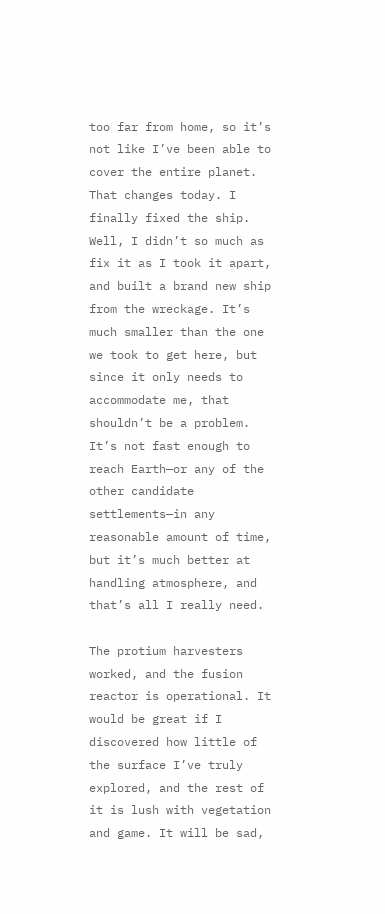too far from home, so it’s not like I’ve been able to cover the entire planet. That changes today. I finally fixed the ship. Well, I didn’t so much as fix it as I took it apart, and built a brand new ship from the wreckage. It’s much smaller than the one we took to get here, but since it only needs to accommodate me, that shouldn’t be a problem. It’s not fast enough to reach Earth—or any of the other candidate settlements—in any reasonable amount of time, but it’s much better at handling atmosphere, and that’s all I really need.

The protium harvesters worked, and the fusion reactor is operational. It would be great if I discovered how little of the surface I’ve truly explored, and the rest of it is lush with vegetation and game. It will be sad,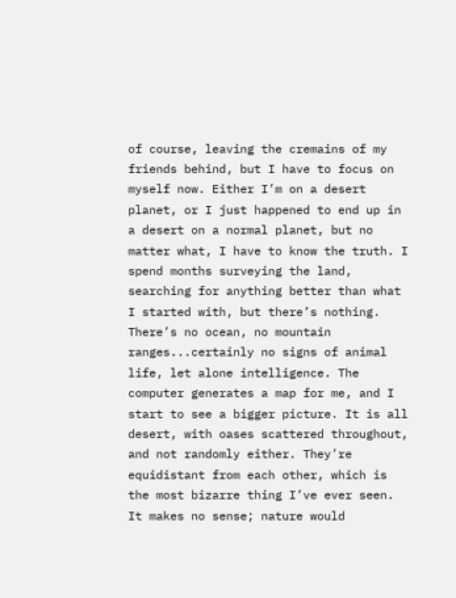of course, leaving the cremains of my friends behind, but I have to focus on myself now. Either I’m on a desert planet, or I just happened to end up in a desert on a normal planet, but no matter what, I have to know the truth. I spend months surveying the land, searching for anything better than what I started with, but there’s nothing. There’s no ocean, no mountain ranges...certainly no signs of animal life, let alone intelligence. The computer generates a map for me, and I start to see a bigger picture. It is all desert, with oases scattered throughout, and not randomly either. They’re equidistant from each other, which is the most bizarre thing I’ve ever seen. It makes no sense; nature would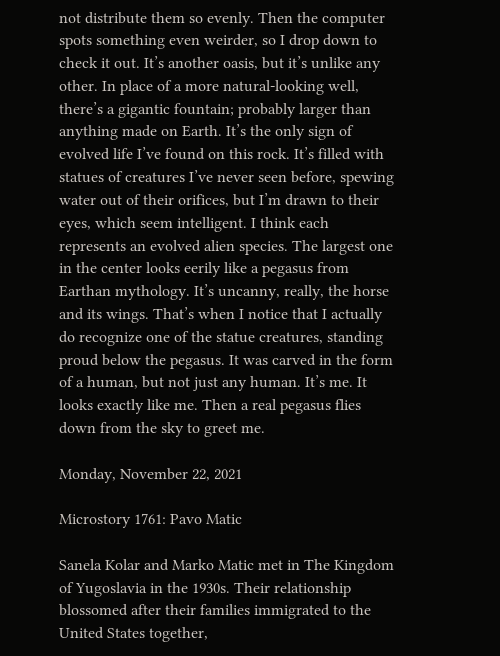not distribute them so evenly. Then the computer spots something even weirder, so I drop down to check it out. It’s another oasis, but it’s unlike any other. In place of a more natural-looking well, there’s a gigantic fountain; probably larger than anything made on Earth. It’s the only sign of evolved life I’ve found on this rock. It’s filled with statues of creatures I’ve never seen before, spewing water out of their orifices, but I’m drawn to their eyes, which seem intelligent. I think each represents an evolved alien species. The largest one in the center looks eerily like a pegasus from Earthan mythology. It’s uncanny, really, the horse and its wings. That’s when I notice that I actually do recognize one of the statue creatures, standing proud below the pegasus. It was carved in the form of a human, but not just any human. It’s me. It looks exactly like me. Then a real pegasus flies down from the sky to greet me.

Monday, November 22, 2021

Microstory 1761: Pavo Matic

Sanela Kolar and Marko Matic met in The Kingdom of Yugoslavia in the 1930s. Their relationship blossomed after their families immigrated to the United States together,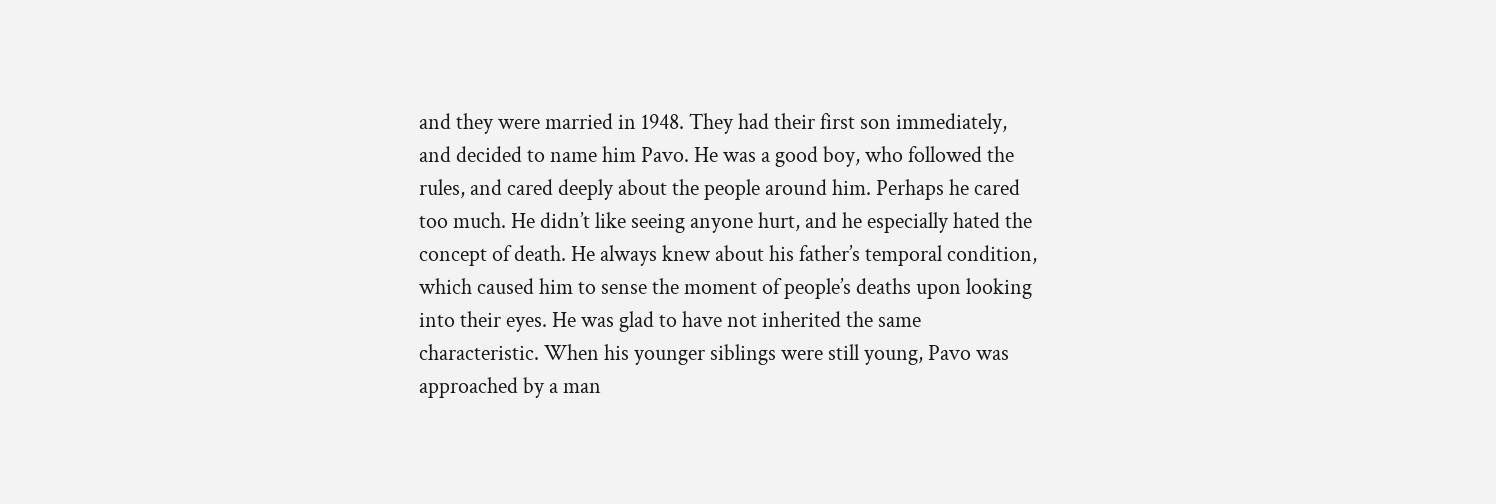and they were married in 1948. They had their first son immediately, and decided to name him Pavo. He was a good boy, who followed the rules, and cared deeply about the people around him. Perhaps he cared too much. He didn’t like seeing anyone hurt, and he especially hated the concept of death. He always knew about his father’s temporal condition, which caused him to sense the moment of people’s deaths upon looking into their eyes. He was glad to have not inherited the same characteristic. When his younger siblings were still young, Pavo was approached by a man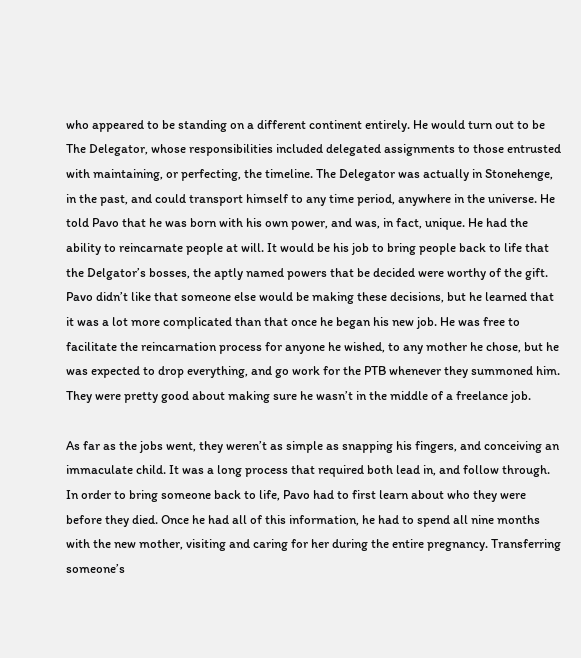who appeared to be standing on a different continent entirely. He would turn out to be The Delegator, whose responsibilities included delegated assignments to those entrusted with maintaining, or perfecting, the timeline. The Delegator was actually in Stonehenge, in the past, and could transport himself to any time period, anywhere in the universe. He told Pavo that he was born with his own power, and was, in fact, unique. He had the ability to reincarnate people at will. It would be his job to bring people back to life that the Delgator’s bosses, the aptly named powers that be decided were worthy of the gift. Pavo didn’t like that someone else would be making these decisions, but he learned that it was a lot more complicated than that once he began his new job. He was free to facilitate the reincarnation process for anyone he wished, to any mother he chose, but he was expected to drop everything, and go work for the PTB whenever they summoned him. They were pretty good about making sure he wasn’t in the middle of a freelance job.

As far as the jobs went, they weren’t as simple as snapping his fingers, and conceiving an immaculate child. It was a long process that required both lead in, and follow through. In order to bring someone back to life, Pavo had to first learn about who they were before they died. Once he had all of this information, he had to spend all nine months with the new mother, visiting and caring for her during the entire pregnancy. Transferring someone’s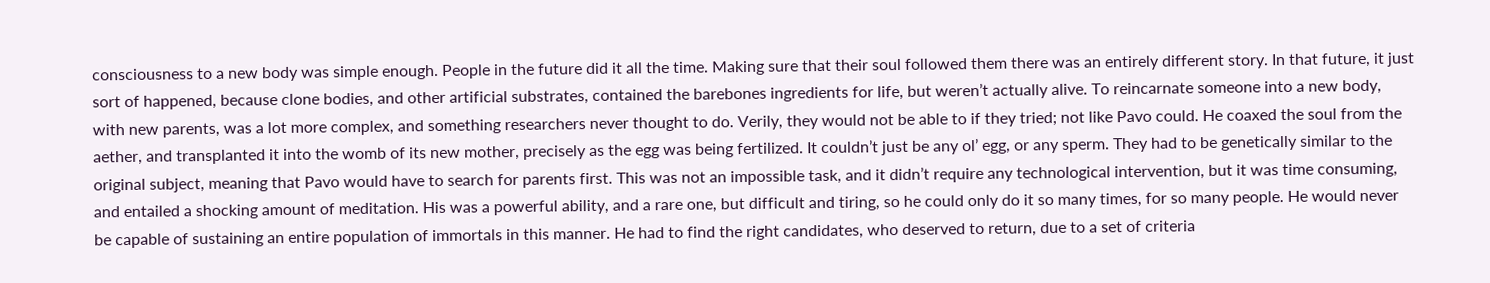consciousness to a new body was simple enough. People in the future did it all the time. Making sure that their soul followed them there was an entirely different story. In that future, it just sort of happened, because clone bodies, and other artificial substrates, contained the barebones ingredients for life, but weren’t actually alive. To reincarnate someone into a new body, with new parents, was a lot more complex, and something researchers never thought to do. Verily, they would not be able to if they tried; not like Pavo could. He coaxed the soul from the aether, and transplanted it into the womb of its new mother, precisely as the egg was being fertilized. It couldn’t just be any ol’ egg, or any sperm. They had to be genetically similar to the original subject, meaning that Pavo would have to search for parents first. This was not an impossible task, and it didn’t require any technological intervention, but it was time consuming, and entailed a shocking amount of meditation. His was a powerful ability, and a rare one, but difficult and tiring, so he could only do it so many times, for so many people. He would never be capable of sustaining an entire population of immortals in this manner. He had to find the right candidates, who deserved to return, due to a set of criteria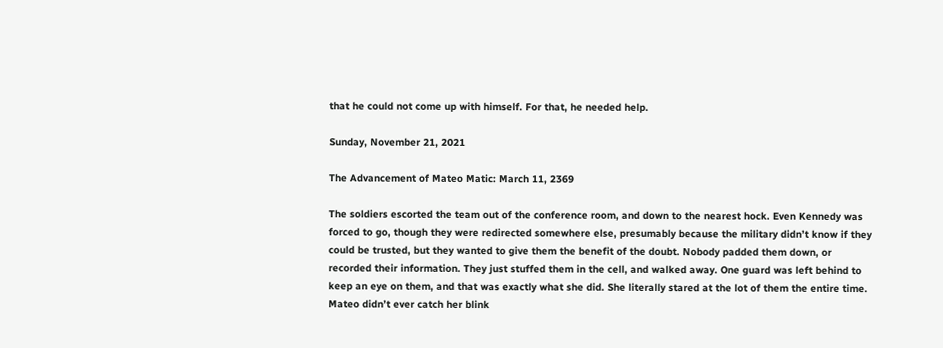that he could not come up with himself. For that, he needed help.

Sunday, November 21, 2021

The Advancement of Mateo Matic: March 11, 2369

The soldiers escorted the team out of the conference room, and down to the nearest hock. Even Kennedy was forced to go, though they were redirected somewhere else, presumably because the military didn’t know if they could be trusted, but they wanted to give them the benefit of the doubt. Nobody padded them down, or recorded their information. They just stuffed them in the cell, and walked away. One guard was left behind to keep an eye on them, and that was exactly what she did. She literally stared at the lot of them the entire time. Mateo didn’t ever catch her blink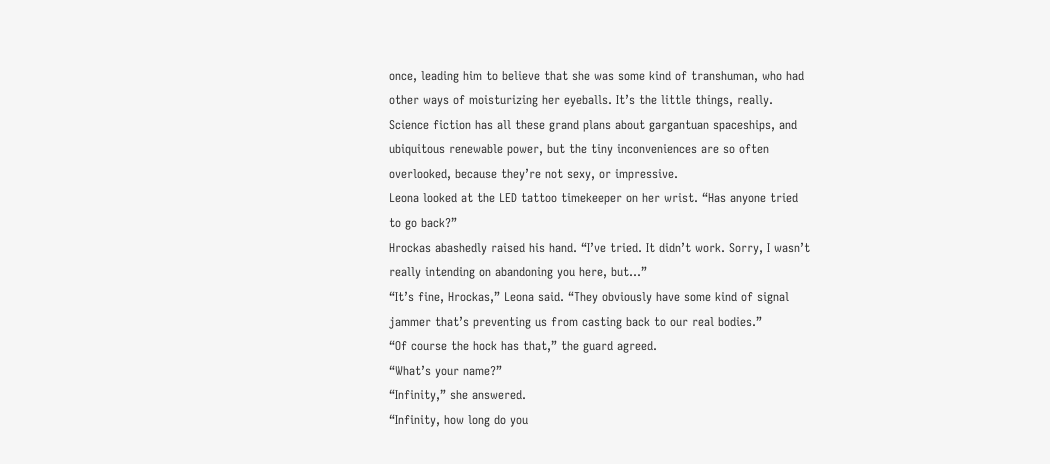once, leading him to believe that she was some kind of transhuman, who had other ways of moisturizing her eyeballs. It’s the little things, really. Science fiction has all these grand plans about gargantuan spaceships, and ubiquitous renewable power, but the tiny inconveniences are so often overlooked, because they’re not sexy, or impressive.
Leona looked at the LED tattoo timekeeper on her wrist. “Has anyone tried to go back?”
Hrockas abashedly raised his hand. “I’ve tried. It didn’t work. Sorry, I wasn’t really intending on abandoning you here, but...”
“It’s fine, Hrockas,” Leona said. “They obviously have some kind of signal jammer that’s preventing us from casting back to our real bodies.”
“Of course the hock has that,” the guard agreed.
“What’s your name?”
“Infinity,” she answered.
“Infinity, how long do you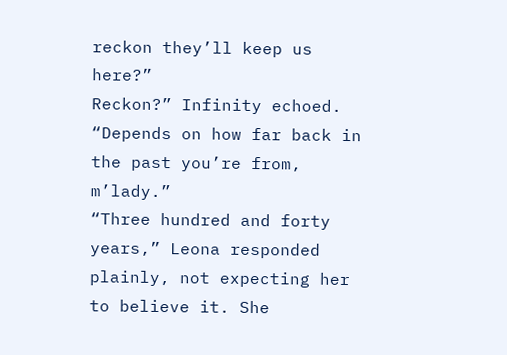reckon they’ll keep us here?”
Reckon?” Infinity echoed. “Depends on how far back in the past you’re from, m’lady.”
“Three hundred and forty years,” Leona responded plainly, not expecting her to believe it. She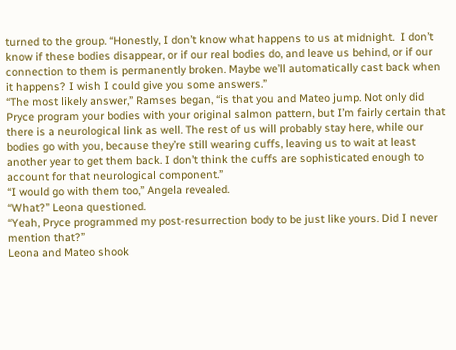turned to the group. “Honestly, I don’t know what happens to us at midnight.  I don’t know if these bodies disappear, or if our real bodies do, and leave us behind, or if our connection to them is permanently broken. Maybe we’ll automatically cast back when it happens? I wish I could give you some answers.”
“The most likely answer,” Ramses began, “is that you and Mateo jump. Not only did Pryce program your bodies with your original salmon pattern, but I’m fairly certain that there is a neurological link as well. The rest of us will probably stay here, while our bodies go with you, because they’re still wearing cuffs, leaving us to wait at least another year to get them back. I don’t think the cuffs are sophisticated enough to account for that neurological component.”
“I would go with them too,” Angela revealed.
“What?” Leona questioned.
“Yeah, Pryce programmed my post-resurrection body to be just like yours. Did I never mention that?”
Leona and Mateo shook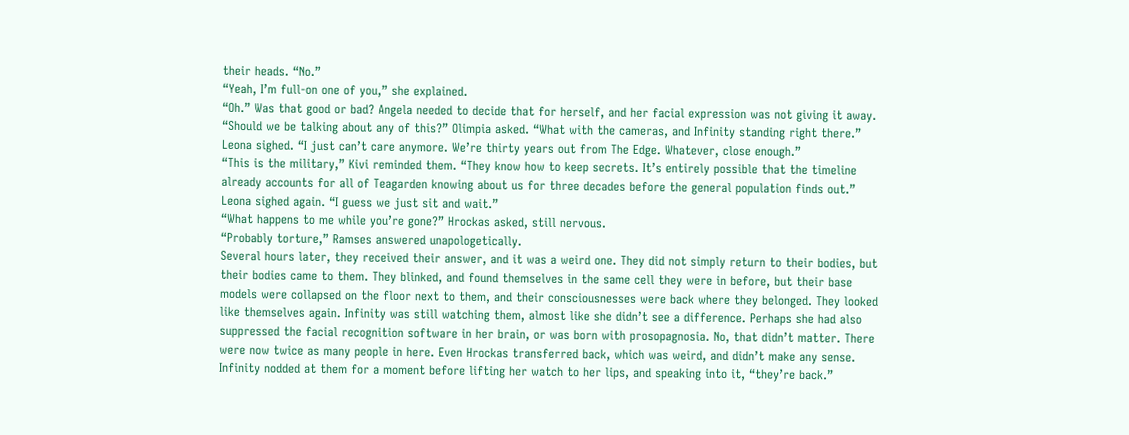their heads. “No.”
“Yeah, I’m full-on one of you,” she explained.
“Oh.” Was that good or bad? Angela needed to decide that for herself, and her facial expression was not giving it away.
“Should we be talking about any of this?” Olimpia asked. “What with the cameras, and Infinity standing right there.”
Leona sighed. “I just can’t care anymore. We’re thirty years out from The Edge. Whatever, close enough.”
“This is the military,” Kivi reminded them. “They know how to keep secrets. It’s entirely possible that the timeline already accounts for all of Teagarden knowing about us for three decades before the general population finds out.”
Leona sighed again. “I guess we just sit and wait.”
“What happens to me while you’re gone?” Hrockas asked, still nervous.
“Probably torture,” Ramses answered unapologetically.
Several hours later, they received their answer, and it was a weird one. They did not simply return to their bodies, but their bodies came to them. They blinked, and found themselves in the same cell they were in before, but their base models were collapsed on the floor next to them, and their consciousnesses were back where they belonged. They looked like themselves again. Infinity was still watching them, almost like she didn’t see a difference. Perhaps she had also suppressed the facial recognition software in her brain, or was born with prosopagnosia. No, that didn’t matter. There were now twice as many people in here. Even Hrockas transferred back, which was weird, and didn’t make any sense. Infinity nodded at them for a moment before lifting her watch to her lips, and speaking into it, “they’re back.”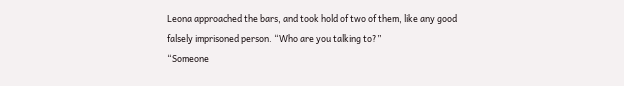Leona approached the bars, and took hold of two of them, like any good falsely imprisoned person. “Who are you talking to?”
“Someone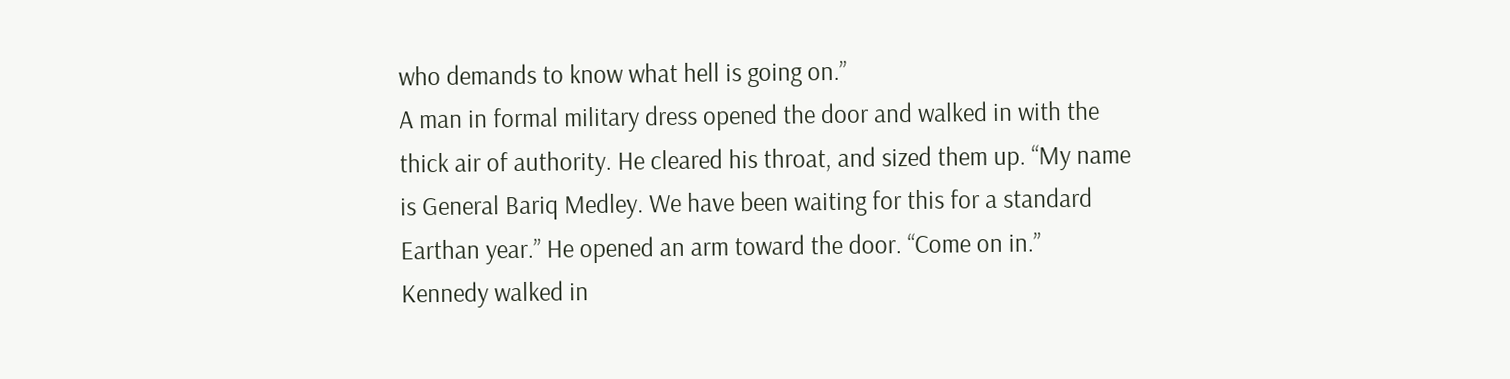who demands to know what hell is going on.”
A man in formal military dress opened the door and walked in with the thick air of authority. He cleared his throat, and sized them up. “My name is General Bariq Medley. We have been waiting for this for a standard Earthan year.” He opened an arm toward the door. “Come on in.”
Kennedy walked in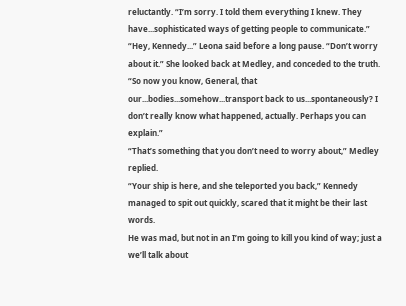reluctantly. “I’m sorry. I told them everything I knew. They have...sophisticated ways of getting people to communicate.”
“Hey, Kennedy...” Leona said before a long pause. “Don’t worry about it.” She looked back at Medley, and conceded to the truth. “So now you know, General, that our...bodies...somehow...transport back to us...spontaneously? I don’t really know what happened, actually. Perhaps you can explain.”
“That’s something that you don’t need to worry about,” Medley replied.
“Your ship is here, and she teleported you back,” Kennedy managed to spit out quickly, scared that it might be their last words.
He was mad, but not in an I’m going to kill you kind of way; just a we’ll talk about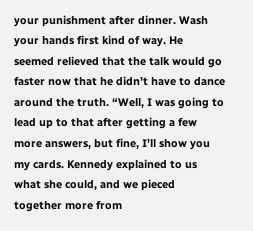your punishment after dinner. Wash your hands first kind of way. He seemed relieved that the talk would go faster now that he didn’t have to dance around the truth. “Well, I was going to lead up to that after getting a few more answers, but fine, I’ll show you my cards. Kennedy explained to us what she could, and we pieced together more from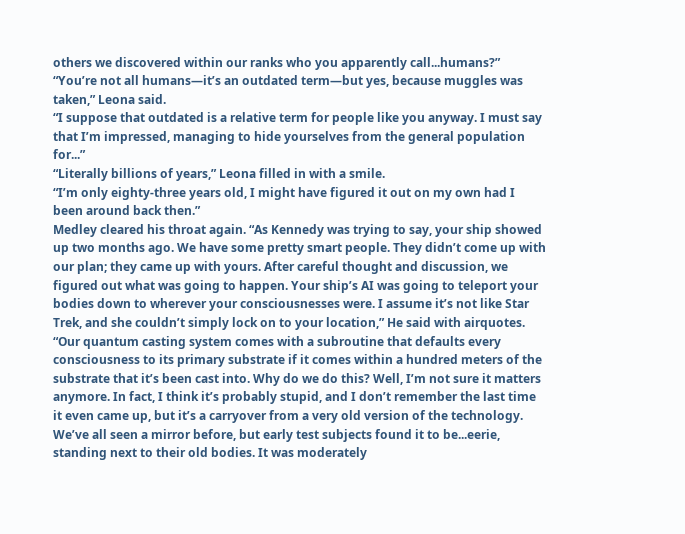others we discovered within our ranks who you apparently call...humans?”
“You’re not all humans—it’s an outdated term—but yes, because muggles was taken,” Leona said.
“I suppose that outdated is a relative term for people like you anyway. I must say that I’m impressed, managing to hide yourselves from the general population for...”
“Literally billions of years,” Leona filled in with a smile.
“I’m only eighty-three years old, I might have figured it out on my own had I been around back then.”
Medley cleared his throat again. “As Kennedy was trying to say, your ship showed up two months ago. We have some pretty smart people. They didn’t come up with our plan; they came up with yours. After careful thought and discussion, we figured out what was going to happen. Your ship’s AI was going to teleport your bodies down to wherever your consciousnesses were. I assume it’s not like Star Trek, and she couldn’t simply lock on to your location,” He said with airquotes. “Our quantum casting system comes with a subroutine that defaults every consciousness to its primary substrate if it comes within a hundred meters of the substrate that it’s been cast into. Why do we do this? Well, I’m not sure it matters anymore. In fact, I think it’s probably stupid, and I don’t remember the last time it even came up, but it’s a carryover from a very old version of the technology. We’ve all seen a mirror before, but early test subjects found it to be...eerie, standing next to their old bodies. It was moderately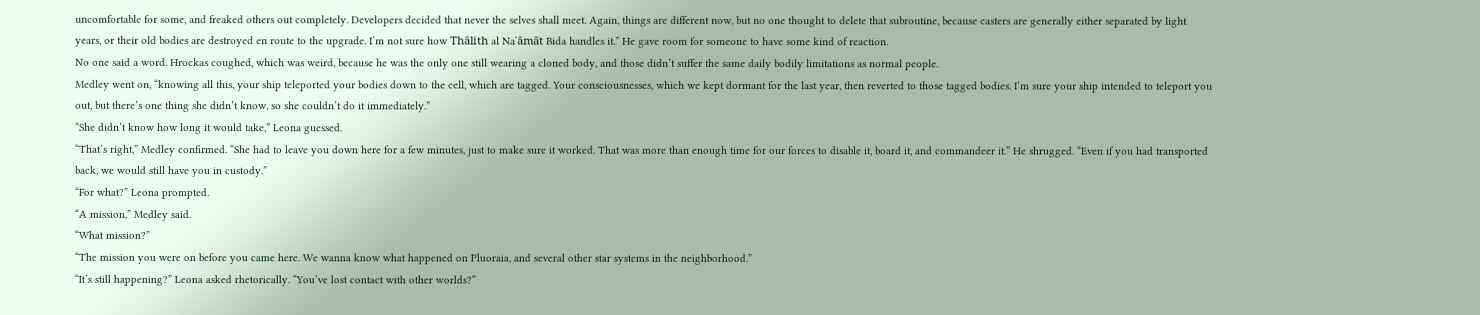uncomfortable for some, and freaked others out completely. Developers decided that never the selves shall meet. Again, things are different now, but no one thought to delete that subroutine, because casters are generally either separated by light years, or their old bodies are destroyed en route to the upgrade. I’m not sure how Thālith al Naʽāmāt Bida handles it.” He gave room for someone to have some kind of reaction.
No one said a word. Hrockas coughed, which was weird, because he was the only one still wearing a cloned body, and those didn’t suffer the same daily bodily limitations as normal people.
Medley went on, “knowing all this, your ship teleported your bodies down to the cell, which are tagged. Your consciousnesses, which we kept dormant for the last year, then reverted to those tagged bodies. I’m sure your ship intended to teleport you out, but there’s one thing she didn’t know, so she couldn’t do it immediately.”
“She didn’t know how long it would take,” Leona guessed.
“That’s right,” Medley confirmed. “She had to leave you down here for a few minutes, just to make sure it worked. That was more than enough time for our forces to disable it, board it, and commandeer it.” He shrugged. “Even if you had transported back, we would still have you in custody.”
“For what?” Leona prompted.
“A mission,” Medley said.
“What mission?”
“The mission you were on before you came here. We wanna know what happened on Pluoraia, and several other star systems in the neighborhood.”
“It’s still happening?” Leona asked rhetorically. “You’ve lost contact with other worlds?”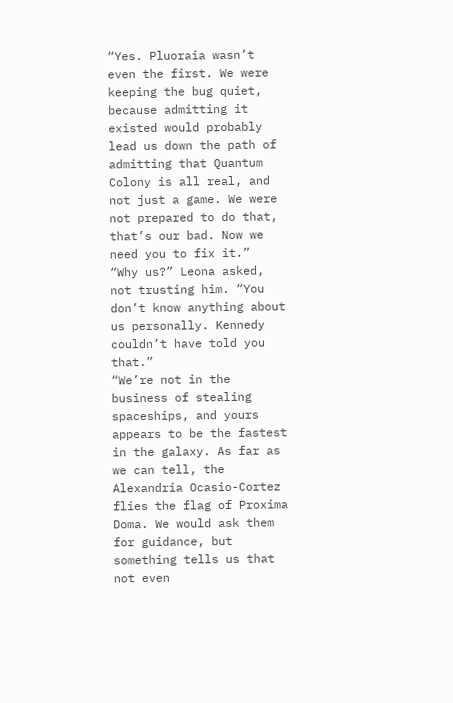“Yes. Pluoraia wasn’t even the first. We were keeping the bug quiet, because admitting it existed would probably lead us down the path of admitting that Quantum Colony is all real, and not just a game. We were not prepared to do that, that’s our bad. Now we need you to fix it.”
“Why us?” Leona asked, not trusting him. “You don’t know anything about us personally. Kennedy couldn’t have told you that.”
“We’re not in the business of stealing spaceships, and yours appears to be the fastest in the galaxy. As far as we can tell, the Alexandria Ocasio-Cortez flies the flag of Proxima Doma. We would ask them for guidance, but something tells us that not even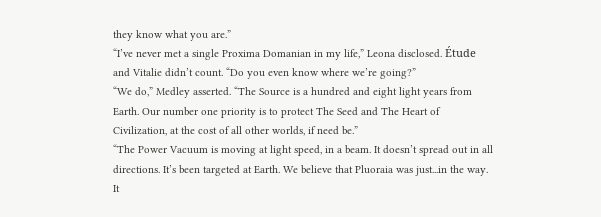they know what you are.”
“I’ve never met a single Proxima Domanian in my life,” Leona disclosed. Étude and Vitalie didn’t count. “Do you even know where we’re going?”
“We do,” Medley asserted. “The Source is a hundred and eight light years from Earth. Our number one priority is to protect The Seed and The Heart of Civilization, at the cost of all other worlds, if need be.”
“The Power Vacuum is moving at light speed, in a beam. It doesn’t spread out in all directions. It’s been targeted at Earth. We believe that Pluoraia was just...in the way. It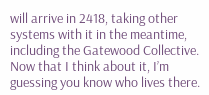will arrive in 2418, taking other systems with it in the meantime, including the Gatewood Collective. Now that I think about it, I’m guessing you know who lives there.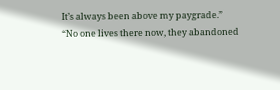It’s always been above my paygrade.”
“No one lives there now, they abandoned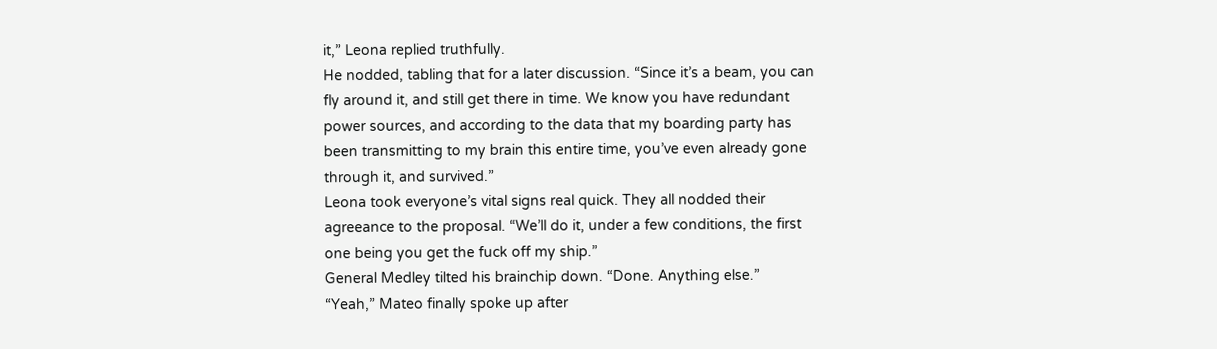it,” Leona replied truthfully.
He nodded, tabling that for a later discussion. “Since it’s a beam, you can fly around it, and still get there in time. We know you have redundant power sources, and according to the data that my boarding party has been transmitting to my brain this entire time, you’ve even already gone through it, and survived.”
Leona took everyone’s vital signs real quick. They all nodded their agreeance to the proposal. “We’ll do it, under a few conditions, the first one being you get the fuck off my ship.”
General Medley tilted his brainchip down. “Done. Anything else.”
“Yeah,” Mateo finally spoke up after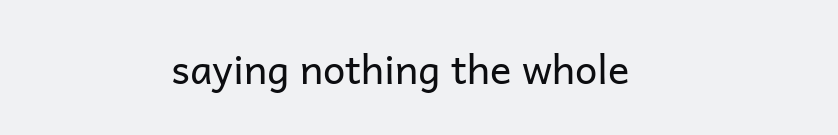saying nothing the whole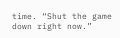time. “Shut the game down right now.”